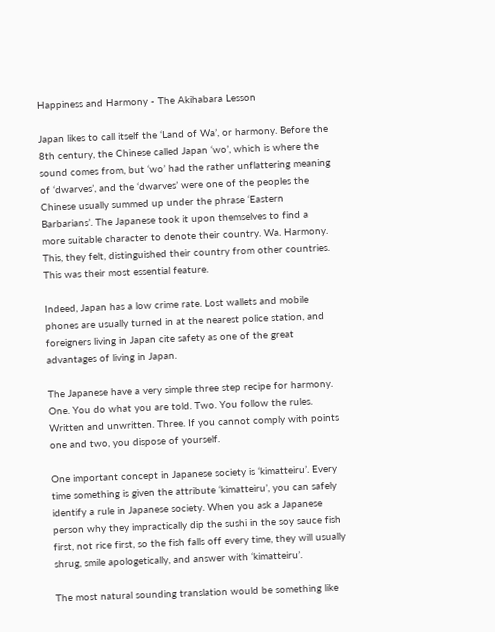Happiness and Harmony - The Akihabara Lesson

Japan likes to call itself the ‘Land of Wa’, or harmony. Before the 8th century, the Chinese called Japan ‘wo’, which is where the sound comes from, but ‘wo’ had the rather unflattering meaning of ‘dwarves’, and the ‘dwarves’ were one of the peoples the Chinese usually summed up under the phrase ‘Eastern Barbarians’. The Japanese took it upon themselves to find a more suitable character to denote their country. Wa. Harmony. This, they felt, distinguished their country from other countries. This was their most essential feature.

Indeed, Japan has a low crime rate. Lost wallets and mobile phones are usually turned in at the nearest police station, and foreigners living in Japan cite safety as one of the great advantages of living in Japan.

The Japanese have a very simple three step recipe for harmony. One. You do what you are told. Two. You follow the rules. Written and unwritten. Three. If you cannot comply with points one and two, you dispose of yourself.

One important concept in Japanese society is ‘kimatteiru’. Every time something is given the attribute ‘kimatteiru’, you can safely identify a rule in Japanese society. When you ask a Japanese person why they impractically dip the sushi in the soy sauce fish first, not rice first, so the fish falls off every time, they will usually shrug, smile apologetically, and answer with ‘kimatteiru’.

The most natural sounding translation would be something like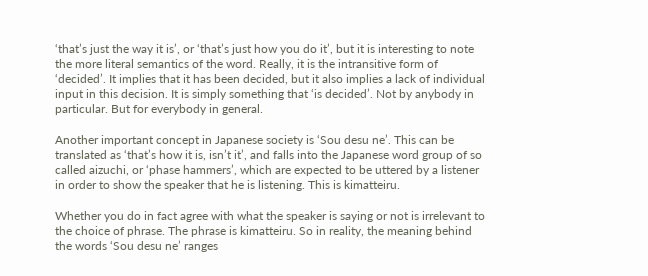‘that’s just the way it is’, or ‘that’s just how you do it’, but it is interesting to note the more literal semantics of the word. Really, it is the intransitive form of ‘decided’. It implies that it has been decided, but it also implies a lack of individual input in this decision. It is simply something that ‘is decided’. Not by anybody in particular. But for everybody in general.

Another important concept in Japanese society is ‘Sou desu ne’. This can be translated as ‘that’s how it is, isn’t it’, and falls into the Japanese word group of so called aizuchi, or ‘phase hammers’, which are expected to be uttered by a listener in order to show the speaker that he is listening. This is kimatteiru.

Whether you do in fact agree with what the speaker is saying or not is irrelevant to the choice of phrase. The phrase is kimatteiru. So in reality, the meaning behind the words ‘Sou desu ne’ ranges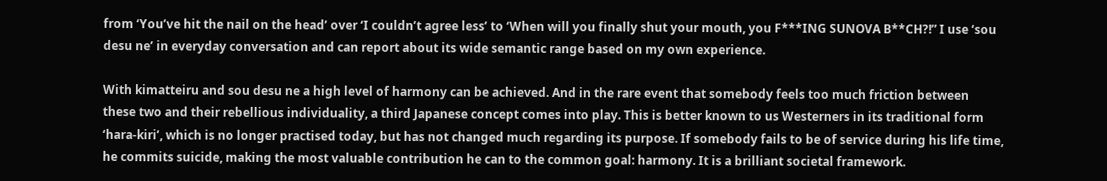from ‘You’ve hit the nail on the head’ over ‘I couldn’t agree less’ to ‘When will you finally shut your mouth, you F***ING SUNOVA B**CH?!” I use ‘sou desu ne’ in everyday conversation and can report about its wide semantic range based on my own experience.

With kimatteiru and sou desu ne a high level of harmony can be achieved. And in the rare event that somebody feels too much friction between these two and their rebellious individuality, a third Japanese concept comes into play. This is better known to us Westerners in its traditional form ‘hara-kiri’, which is no longer practised today, but has not changed much regarding its purpose. If somebody fails to be of service during his life time, he commits suicide, making the most valuable contribution he can to the common goal: harmony. It is a brilliant societal framework.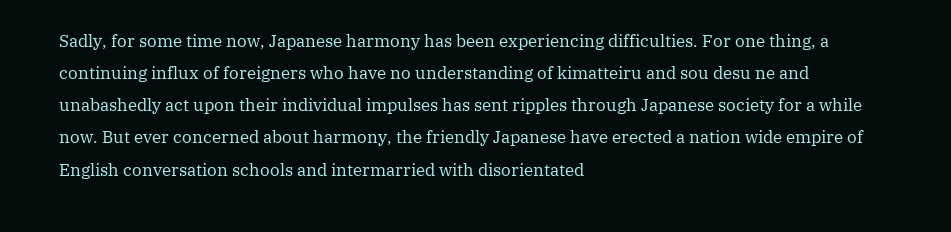Sadly, for some time now, Japanese harmony has been experiencing difficulties. For one thing, a continuing influx of foreigners who have no understanding of kimatteiru and sou desu ne and unabashedly act upon their individual impulses has sent ripples through Japanese society for a while now. But ever concerned about harmony, the friendly Japanese have erected a nation wide empire of English conversation schools and intermarried with disorientated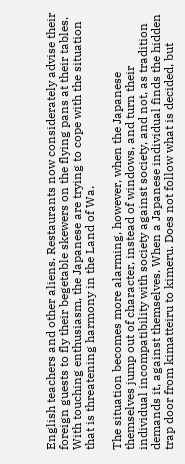English teachers and other aliens. Restaurants now considerately advise their foreign guests to fly their begetable skewers on the flying pans at their tables. With touching enthusiasm, the Japanese are trying to cope with the situation that is threatening harmony in the Land of Wa.

The situation becomes more alarming, however, when the Japanese themselves jump out of character, instead of windows, and turn their individual incompatibility with society against society, and not, as tradition demands it, against themselves. When a Japanese individual finds the hidden trap door from kimatteiru to kimeru. Does not follow what is decided, but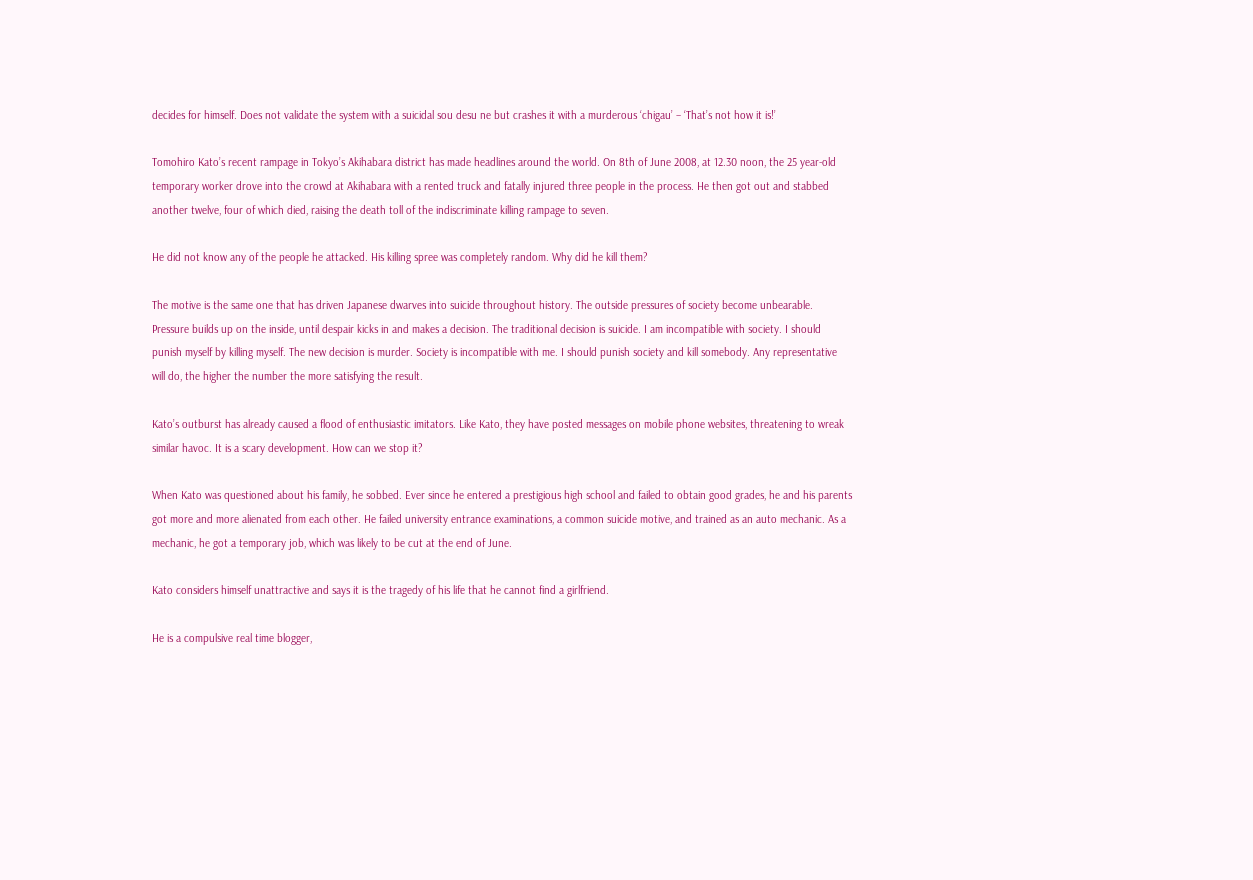decides for himself. Does not validate the system with a suicidal sou desu ne but crashes it with a murderous ‘chigau’ – ‘That’s not how it is!’

Tomohiro Kato’s recent rampage in Tokyo’s Akihabara district has made headlines around the world. On 8th of June 2008, at 12.30 noon, the 25 year-old temporary worker drove into the crowd at Akihabara with a rented truck and fatally injured three people in the process. He then got out and stabbed another twelve, four of which died, raising the death toll of the indiscriminate killing rampage to seven.

He did not know any of the people he attacked. His killing spree was completely random. Why did he kill them?

The motive is the same one that has driven Japanese dwarves into suicide throughout history. The outside pressures of society become unbearable. Pressure builds up on the inside, until despair kicks in and makes a decision. The traditional decision is suicide. I am incompatible with society. I should punish myself by killing myself. The new decision is murder. Society is incompatible with me. I should punish society and kill somebody. Any representative will do, the higher the number the more satisfying the result.

Kato’s outburst has already caused a flood of enthusiastic imitators. Like Kato, they have posted messages on mobile phone websites, threatening to wreak similar havoc. It is a scary development. How can we stop it?

When Kato was questioned about his family, he sobbed. Ever since he entered a prestigious high school and failed to obtain good grades, he and his parents got more and more alienated from each other. He failed university entrance examinations, a common suicide motive, and trained as an auto mechanic. As a mechanic, he got a temporary job, which was likely to be cut at the end of June.

Kato considers himself unattractive and says it is the tragedy of his life that he cannot find a girlfriend.

He is a compulsive real time blogger,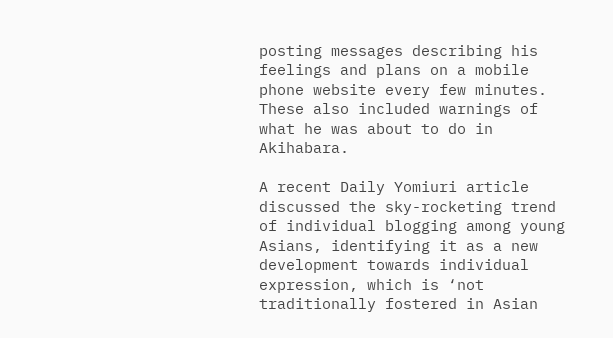posting messages describing his feelings and plans on a mobile phone website every few minutes. These also included warnings of what he was about to do in Akihabara.

A recent Daily Yomiuri article discussed the sky-rocketing trend of individual blogging among young Asians, identifying it as a new development towards individual expression, which is ‘not traditionally fostered in Asian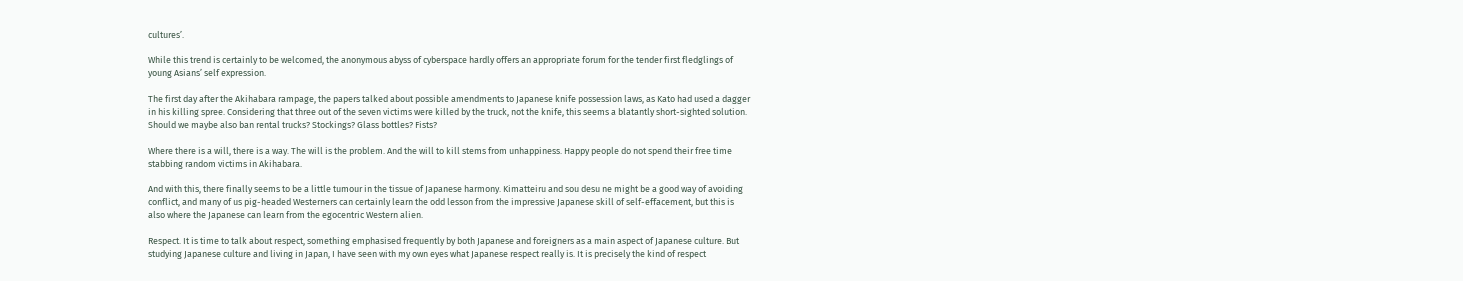cultures’.

While this trend is certainly to be welcomed, the anonymous abyss of cyberspace hardly offers an appropriate forum for the tender first fledglings of young Asians’ self expression.

The first day after the Akihabara rampage, the papers talked about possible amendments to Japanese knife possession laws, as Kato had used a dagger in his killing spree. Considering that three out of the seven victims were killed by the truck, not the knife, this seems a blatantly short-sighted solution. Should we maybe also ban rental trucks? Stockings? Glass bottles? Fists?

Where there is a will, there is a way. The will is the problem. And the will to kill stems from unhappiness. Happy people do not spend their free time stabbing random victims in Akihabara.

And with this, there finally seems to be a little tumour in the tissue of Japanese harmony. Kimatteiru and sou desu ne might be a good way of avoiding conflict, and many of us pig-headed Westerners can certainly learn the odd lesson from the impressive Japanese skill of self-effacement, but this is also where the Japanese can learn from the egocentric Western alien.

Respect. It is time to talk about respect, something emphasised frequently by both Japanese and foreigners as a main aspect of Japanese culture. But studying Japanese culture and living in Japan, I have seen with my own eyes what Japanese respect really is. It is precisely the kind of respect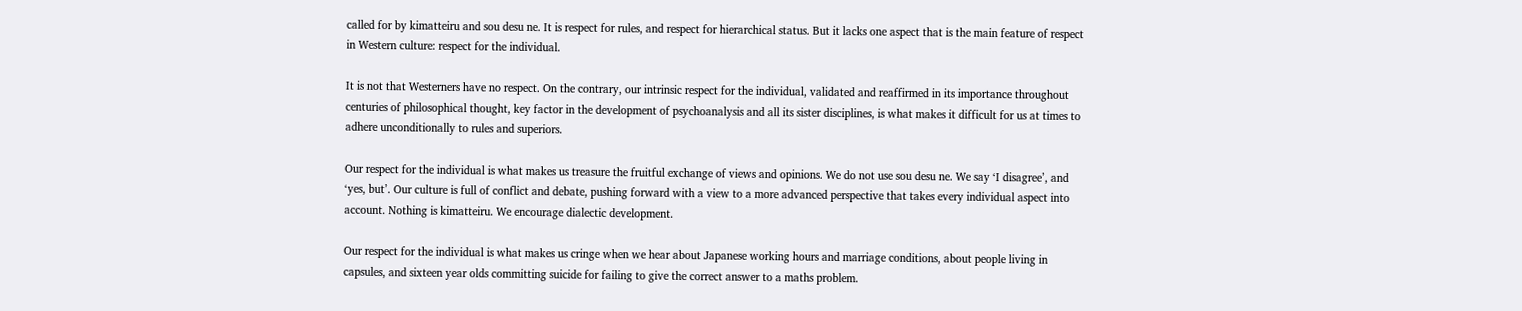called for by kimatteiru and sou desu ne. It is respect for rules, and respect for hierarchical status. But it lacks one aspect that is the main feature of respect in Western culture: respect for the individual.

It is not that Westerners have no respect. On the contrary, our intrinsic respect for the individual, validated and reaffirmed in its importance throughout centuries of philosophical thought, key factor in the development of psychoanalysis and all its sister disciplines, is what makes it difficult for us at times to adhere unconditionally to rules and superiors.

Our respect for the individual is what makes us treasure the fruitful exchange of views and opinions. We do not use sou desu ne. We say ‘I disagree’, and ‘yes, but’. Our culture is full of conflict and debate, pushing forward with a view to a more advanced perspective that takes every individual aspect into account. Nothing is kimatteiru. We encourage dialectic development.

Our respect for the individual is what makes us cringe when we hear about Japanese working hours and marriage conditions, about people living in capsules, and sixteen year olds committing suicide for failing to give the correct answer to a maths problem.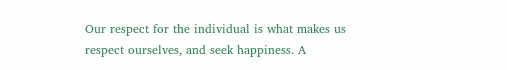Our respect for the individual is what makes us respect ourselves, and seek happiness. A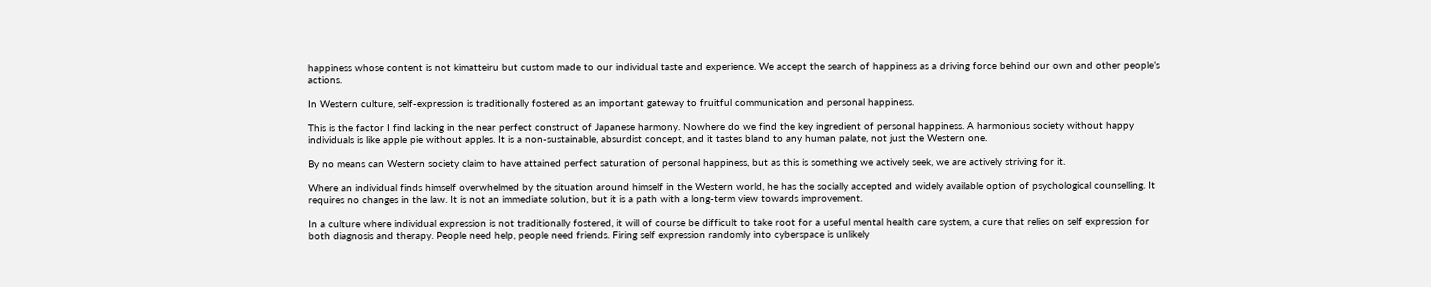happiness whose content is not kimatteiru but custom made to our individual taste and experience. We accept the search of happiness as a driving force behind our own and other people’s actions.

In Western culture, self-expression is traditionally fostered as an important gateway to fruitful communication and personal happiness.

This is the factor I find lacking in the near perfect construct of Japanese harmony. Nowhere do we find the key ingredient of personal happiness. A harmonious society without happy individuals is like apple pie without apples. It is a non-sustainable, absurdist concept, and it tastes bland to any human palate, not just the Western one.

By no means can Western society claim to have attained perfect saturation of personal happiness, but as this is something we actively seek, we are actively striving for it.

Where an individual finds himself overwhelmed by the situation around himself in the Western world, he has the socially accepted and widely available option of psychological counselling. It requires no changes in the law. It is not an immediate solution, but it is a path with a long-term view towards improvement.

In a culture where individual expression is not traditionally fostered, it will of course be difficult to take root for a useful mental health care system, a cure that relies on self expression for both diagnosis and therapy. People need help, people need friends. Firing self expression randomly into cyberspace is unlikely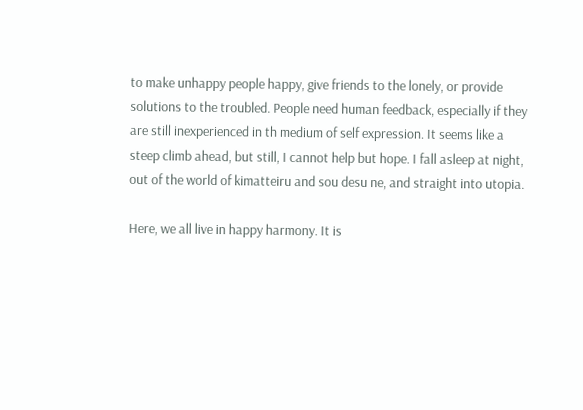to make unhappy people happy, give friends to the lonely, or provide solutions to the troubled. People need human feedback, especially if they are still inexperienced in th medium of self expression. It seems like a steep climb ahead, but still, I cannot help but hope. I fall asleep at night, out of the world of kimatteiru and sou desu ne, and straight into utopia.

Here, we all live in happy harmony. It is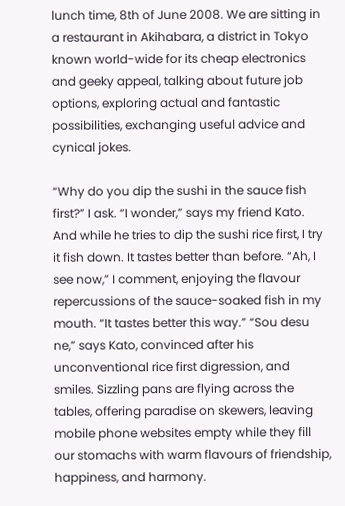lunch time, 8th of June 2008. We are sitting in a restaurant in Akihabara, a district in Tokyo known world-wide for its cheap electronics and geeky appeal, talking about future job options, exploring actual and fantastic possibilities, exchanging useful advice and cynical jokes.

“Why do you dip the sushi in the sauce fish first?” I ask. “I wonder,” says my friend Kato. And while he tries to dip the sushi rice first, I try it fish down. It tastes better than before. “Ah, I see now,” I comment, enjoying the flavour repercussions of the sauce-soaked fish in my mouth. “It tastes better this way.” “Sou desu ne,” says Kato, convinced after his unconventional rice first digression, and smiles. Sizzling pans are flying across the tables, offering paradise on skewers, leaving mobile phone websites empty while they fill our stomachs with warm flavours of friendship, happiness, and harmony.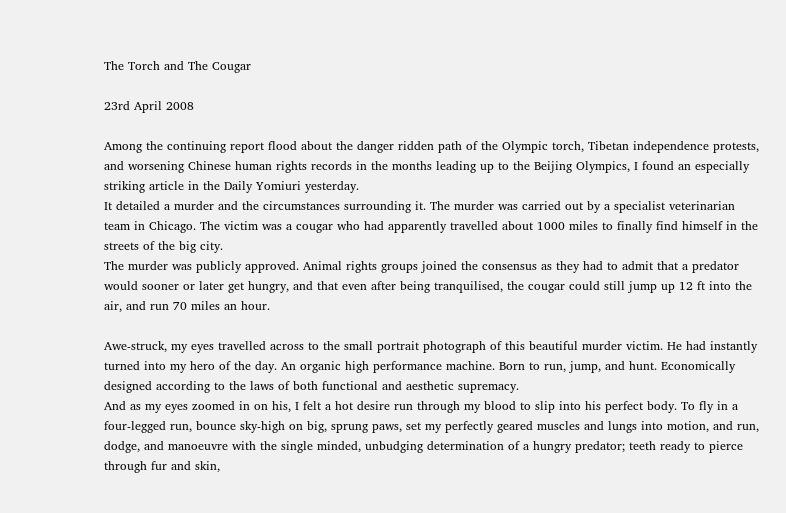The Torch and The Cougar

23rd April 2008

Among the continuing report flood about the danger ridden path of the Olympic torch, Tibetan independence protests, and worsening Chinese human rights records in the months leading up to the Beijing Olympics, I found an especially striking article in the Daily Yomiuri yesterday.
It detailed a murder and the circumstances surrounding it. The murder was carried out by a specialist veterinarian team in Chicago. The victim was a cougar who had apparently travelled about 1000 miles to finally find himself in the streets of the big city.
The murder was publicly approved. Animal rights groups joined the consensus as they had to admit that a predator would sooner or later get hungry, and that even after being tranquilised, the cougar could still jump up 12 ft into the air, and run 70 miles an hour.

Awe-struck, my eyes travelled across to the small portrait photograph of this beautiful murder victim. He had instantly turned into my hero of the day. An organic high performance machine. Born to run, jump, and hunt. Economically designed according to the laws of both functional and aesthetic supremacy.
And as my eyes zoomed in on his, I felt a hot desire run through my blood to slip into his perfect body. To fly in a four-legged run, bounce sky-high on big, sprung paws, set my perfectly geared muscles and lungs into motion, and run, dodge, and manoeuvre with the single minded, unbudging determination of a hungry predator; teeth ready to pierce through fur and skin,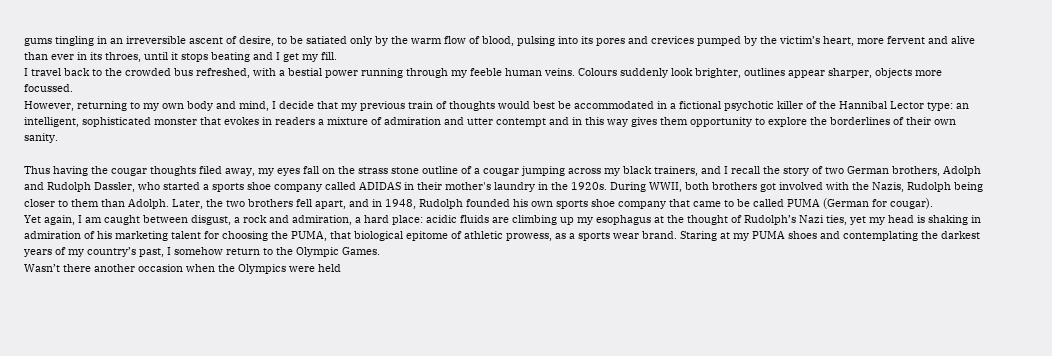gums tingling in an irreversible ascent of desire, to be satiated only by the warm flow of blood, pulsing into its pores and crevices pumped by the victim’s heart, more fervent and alive than ever in its throes, until it stops beating and I get my fill.
I travel back to the crowded bus refreshed, with a bestial power running through my feeble human veins. Colours suddenly look brighter, outlines appear sharper, objects more focussed.
However, returning to my own body and mind, I decide that my previous train of thoughts would best be accommodated in a fictional psychotic killer of the Hannibal Lector type: an intelligent, sophisticated monster that evokes in readers a mixture of admiration and utter contempt and in this way gives them opportunity to explore the borderlines of their own sanity.

Thus having the cougar thoughts filed away, my eyes fall on the strass stone outline of a cougar jumping across my black trainers, and I recall the story of two German brothers, Adolph and Rudolph Dassler, who started a sports shoe company called ADIDAS in their mother's laundry in the 1920s. During WWII, both brothers got involved with the Nazis, Rudolph being closer to them than Adolph. Later, the two brothers fell apart, and in 1948, Rudolph founded his own sports shoe company that came to be called PUMA (German for cougar).
Yet again, I am caught between disgust, a rock and admiration, a hard place: acidic fluids are climbing up my esophagus at the thought of Rudolph’s Nazi ties, yet my head is shaking in admiration of his marketing talent for choosing the PUMA, that biological epitome of athletic prowess, as a sports wear brand. Staring at my PUMA shoes and contemplating the darkest years of my country’s past, I somehow return to the Olympic Games.
Wasn’t there another occasion when the Olympics were held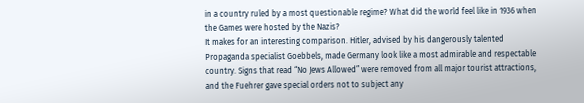in a country ruled by a most questionable regime? What did the world feel like in 1936 when the Games were hosted by the Nazis?
It makes for an interesting comparison. Hitler, advised by his dangerously talented Propaganda specialist Goebbels, made Germany look like a most admirable and respectable country. Signs that read “No Jews Allowed” were removed from all major tourist attractions, and the Fuehrer gave special orders not to subject any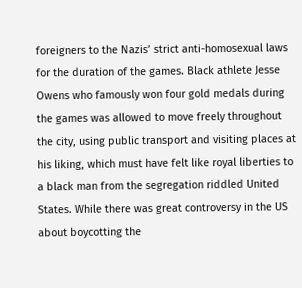foreigners to the Nazis’ strict anti-homosexual laws for the duration of the games. Black athlete Jesse Owens who famously won four gold medals during the games was allowed to move freely throughout the city, using public transport and visiting places at his liking, which must have felt like royal liberties to a black man from the segregation riddled United States. While there was great controversy in the US about boycotting the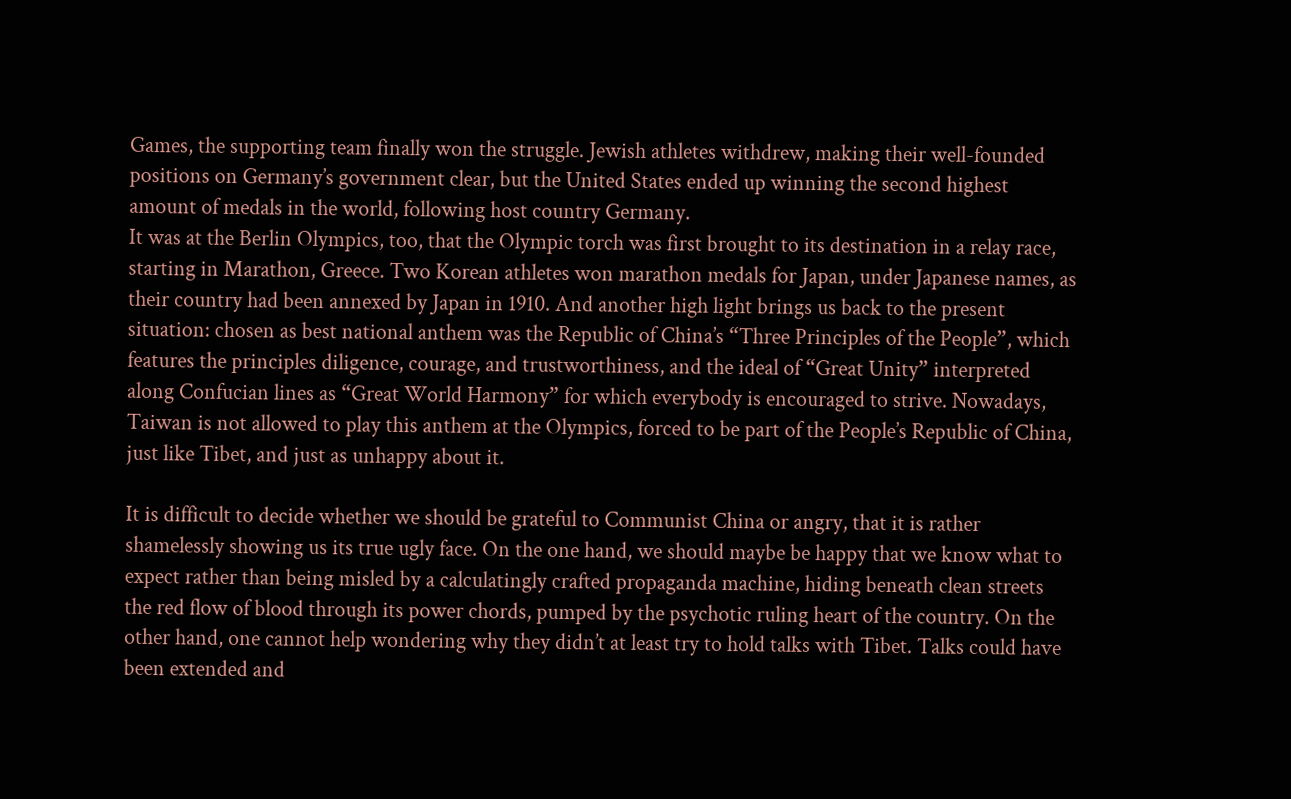Games, the supporting team finally won the struggle. Jewish athletes withdrew, making their well-founded positions on Germany’s government clear, but the United States ended up winning the second highest amount of medals in the world, following host country Germany.
It was at the Berlin Olympics, too, that the Olympic torch was first brought to its destination in a relay race, starting in Marathon, Greece. Two Korean athletes won marathon medals for Japan, under Japanese names, as their country had been annexed by Japan in 1910. And another high light brings us back to the present situation: chosen as best national anthem was the Republic of China’s “Three Principles of the People”, which features the principles diligence, courage, and trustworthiness, and the ideal of “Great Unity” interpreted along Confucian lines as “Great World Harmony” for which everybody is encouraged to strive. Nowadays, Taiwan is not allowed to play this anthem at the Olympics, forced to be part of the People’s Republic of China, just like Tibet, and just as unhappy about it.

It is difficult to decide whether we should be grateful to Communist China or angry, that it is rather shamelessly showing us its true ugly face. On the one hand, we should maybe be happy that we know what to expect rather than being misled by a calculatingly crafted propaganda machine, hiding beneath clean streets the red flow of blood through its power chords, pumped by the psychotic ruling heart of the country. On the other hand, one cannot help wondering why they didn’t at least try to hold talks with Tibet. Talks could have been extended and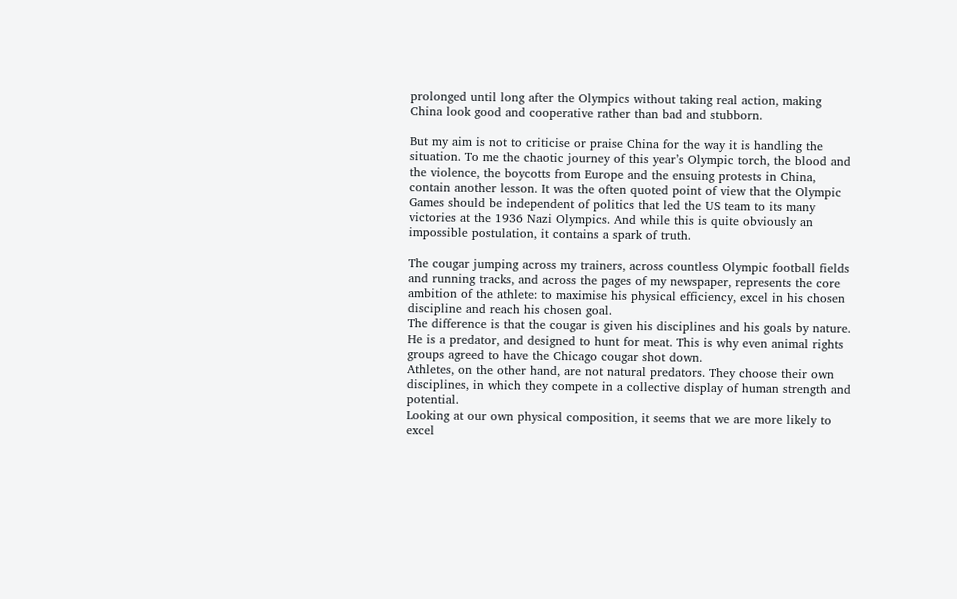prolonged until long after the Olympics without taking real action, making China look good and cooperative rather than bad and stubborn.

But my aim is not to criticise or praise China for the way it is handling the situation. To me the chaotic journey of this year’s Olympic torch, the blood and the violence, the boycotts from Europe and the ensuing protests in China, contain another lesson. It was the often quoted point of view that the Olympic Games should be independent of politics that led the US team to its many victories at the 1936 Nazi Olympics. And while this is quite obviously an impossible postulation, it contains a spark of truth.

The cougar jumping across my trainers, across countless Olympic football fields and running tracks, and across the pages of my newspaper, represents the core ambition of the athlete: to maximise his physical efficiency, excel in his chosen discipline and reach his chosen goal.
The difference is that the cougar is given his disciplines and his goals by nature. He is a predator, and designed to hunt for meat. This is why even animal rights groups agreed to have the Chicago cougar shot down.
Athletes, on the other hand, are not natural predators. They choose their own disciplines, in which they compete in a collective display of human strength and potential.
Looking at our own physical composition, it seems that we are more likely to excel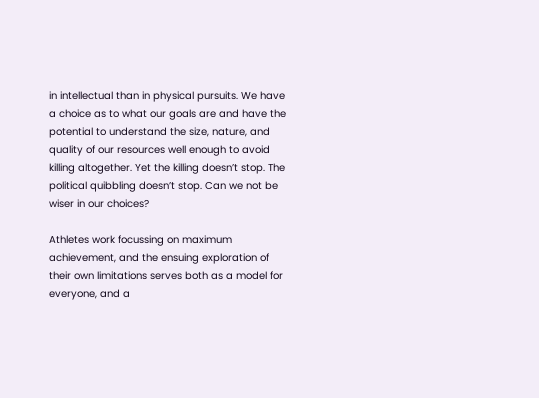in intellectual than in physical pursuits. We have a choice as to what our goals are and have the potential to understand the size, nature, and quality of our resources well enough to avoid killing altogether. Yet the killing doesn’t stop. The political quibbling doesn’t stop. Can we not be wiser in our choices?

Athletes work focussing on maximum achievement, and the ensuing exploration of their own limitations serves both as a model for everyone, and a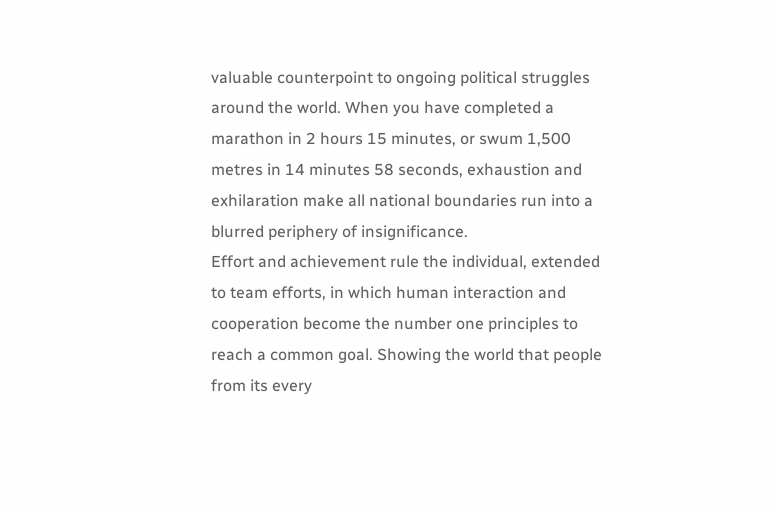valuable counterpoint to ongoing political struggles around the world. When you have completed a marathon in 2 hours 15 minutes, or swum 1,500 metres in 14 minutes 58 seconds, exhaustion and exhilaration make all national boundaries run into a blurred periphery of insignificance.
Effort and achievement rule the individual, extended to team efforts, in which human interaction and cooperation become the number one principles to reach a common goal. Showing the world that people from its every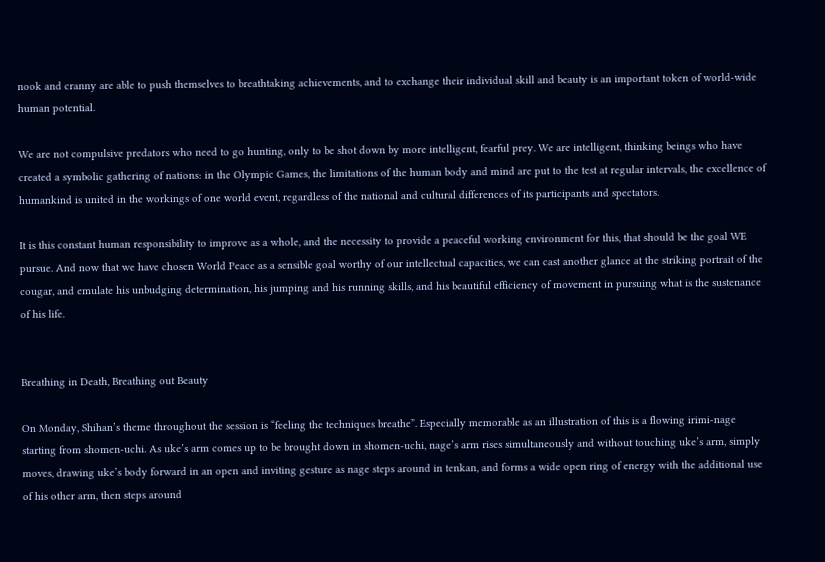nook and cranny are able to push themselves to breathtaking achievements, and to exchange their individual skill and beauty is an important token of world-wide human potential.

We are not compulsive predators who need to go hunting, only to be shot down by more intelligent, fearful prey. We are intelligent, thinking beings who have created a symbolic gathering of nations: in the Olympic Games, the limitations of the human body and mind are put to the test at regular intervals, the excellence of humankind is united in the workings of one world event, regardless of the national and cultural differences of its participants and spectators.

It is this constant human responsibility to improve as a whole, and the necessity to provide a peaceful working environment for this, that should be the goal WE pursue. And now that we have chosen World Peace as a sensible goal worthy of our intellectual capacities, we can cast another glance at the striking portrait of the cougar, and emulate his unbudging determination, his jumping and his running skills, and his beautiful efficiency of movement in pursuing what is the sustenance of his life.


Breathing in Death, Breathing out Beauty

On Monday, Shihan’s theme throughout the session is “feeling the techniques breathe”. Especially memorable as an illustration of this is a flowing irimi-nage starting from shomen-uchi. As uke’s arm comes up to be brought down in shomen-uchi, nage’s arm rises simultaneously and without touching uke’s arm, simply moves, drawing uke’s body forward in an open and inviting gesture as nage steps around in tenkan, and forms a wide open ring of energy with the additional use of his other arm, then steps around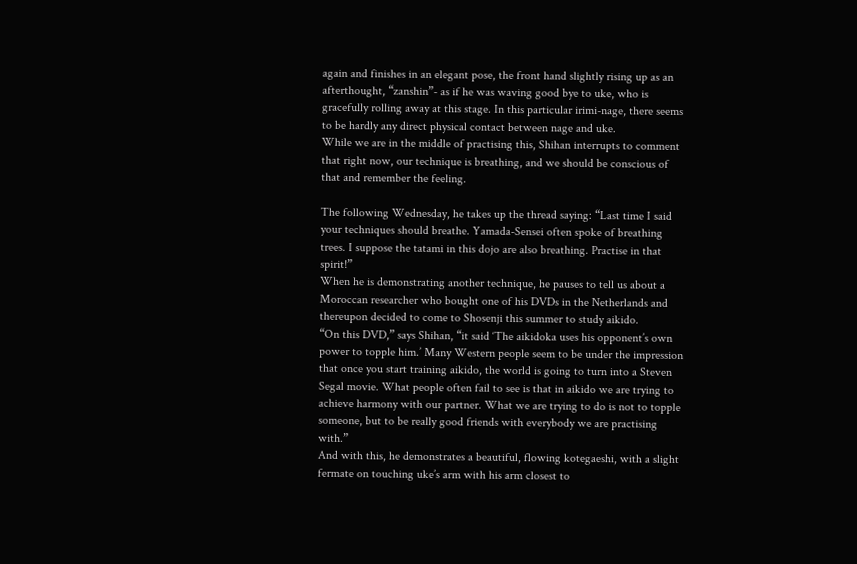again and finishes in an elegant pose, the front hand slightly rising up as an afterthought, “zanshin”- as if he was waving good bye to uke, who is gracefully rolling away at this stage. In this particular irimi-nage, there seems to be hardly any direct physical contact between nage and uke.
While we are in the middle of practising this, Shihan interrupts to comment that right now, our technique is breathing, and we should be conscious of that and remember the feeling.

The following Wednesday, he takes up the thread saying: “Last time I said your techniques should breathe. Yamada-Sensei often spoke of breathing trees. I suppose the tatami in this dojo are also breathing. Practise in that spirit!”
When he is demonstrating another technique, he pauses to tell us about a Moroccan researcher who bought one of his DVDs in the Netherlands and thereupon decided to come to Shosenji this summer to study aikido.
“On this DVD,” says Shihan, “it said ‘The aikidoka uses his opponent’s own power to topple him.’ Many Western people seem to be under the impression that once you start training aikido, the world is going to turn into a Steven Segal movie. What people often fail to see is that in aikido we are trying to achieve harmony with our partner. What we are trying to do is not to topple someone, but to be really good friends with everybody we are practising with.”
And with this, he demonstrates a beautiful, flowing kotegaeshi, with a slight fermate on touching uke’s arm with his arm closest to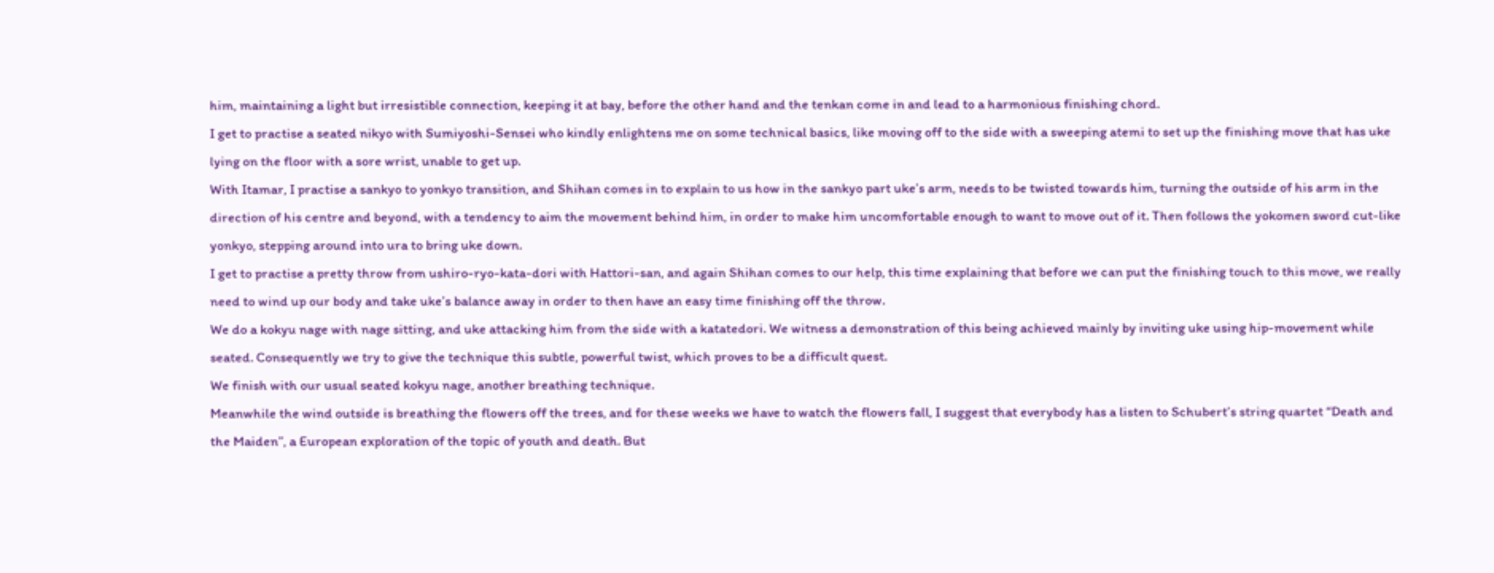him, maintaining a light but irresistible connection, keeping it at bay, before the other hand and the tenkan come in and lead to a harmonious finishing chord.
I get to practise a seated nikyo with Sumiyoshi-Sensei who kindly enlightens me on some technical basics, like moving off to the side with a sweeping atemi to set up the finishing move that has uke lying on the floor with a sore wrist, unable to get up.
With Itamar, I practise a sankyo to yonkyo transition, and Shihan comes in to explain to us how in the sankyo part uke’s arm, needs to be twisted towards him, turning the outside of his arm in the direction of his centre and beyond, with a tendency to aim the movement behind him, in order to make him uncomfortable enough to want to move out of it. Then follows the yokomen sword cut-like yonkyo, stepping around into ura to bring uke down.
I get to practise a pretty throw from ushiro-ryo-kata-dori with Hattori-san, and again Shihan comes to our help, this time explaining that before we can put the finishing touch to this move, we really need to wind up our body and take uke’s balance away in order to then have an easy time finishing off the throw.
We do a kokyu nage with nage sitting, and uke attacking him from the side with a katatedori. We witness a demonstration of this being achieved mainly by inviting uke using hip-movement while seated. Consequently we try to give the technique this subtle, powerful twist, which proves to be a difficult quest.
We finish with our usual seated kokyu nage, another breathing technique.
Meanwhile the wind outside is breathing the flowers off the trees, and for these weeks we have to watch the flowers fall, I suggest that everybody has a listen to Schubert’s string quartet “Death and the Maiden”, a European exploration of the topic of youth and death. But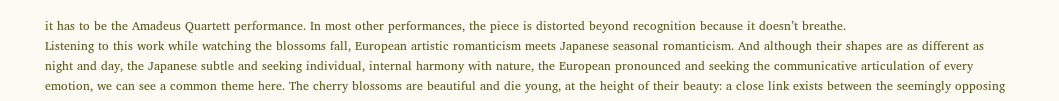it has to be the Amadeus Quartett performance. In most other performances, the piece is distorted beyond recognition because it doesn’t breathe.
Listening to this work while watching the blossoms fall, European artistic romanticism meets Japanese seasonal romanticism. And although their shapes are as different as night and day, the Japanese subtle and seeking individual, internal harmony with nature, the European pronounced and seeking the communicative articulation of every emotion, we can see a common theme here. The cherry blossoms are beautiful and die young, at the height of their beauty: a close link exists between the seemingly opposing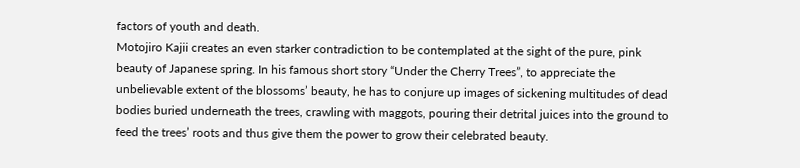factors of youth and death.
Motojiro Kajii creates an even starker contradiction to be contemplated at the sight of the pure, pink beauty of Japanese spring. In his famous short story “Under the Cherry Trees”, to appreciate the unbelievable extent of the blossoms’ beauty, he has to conjure up images of sickening multitudes of dead bodies buried underneath the trees, crawling with maggots, pouring their detrital juices into the ground to feed the trees’ roots and thus give them the power to grow their celebrated beauty.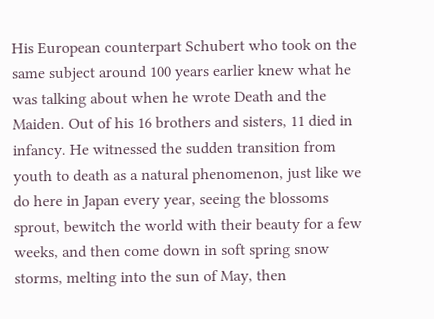His European counterpart Schubert who took on the same subject around 100 years earlier knew what he was talking about when he wrote Death and the Maiden. Out of his 16 brothers and sisters, 11 died in infancy. He witnessed the sudden transition from youth to death as a natural phenomenon, just like we do here in Japan every year, seeing the blossoms sprout, bewitch the world with their beauty for a few weeks, and then come down in soft spring snow storms, melting into the sun of May, then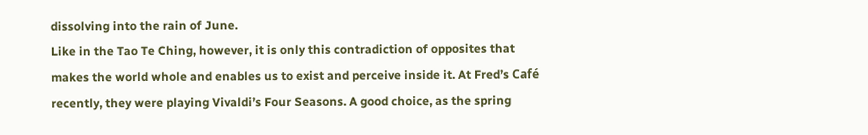dissolving into the rain of June.
Like in the Tao Te Ching, however, it is only this contradiction of opposites that makes the world whole and enables us to exist and perceive inside it. At Fred’s Café recently, they were playing Vivaldi’s Four Seasons. A good choice, as the spring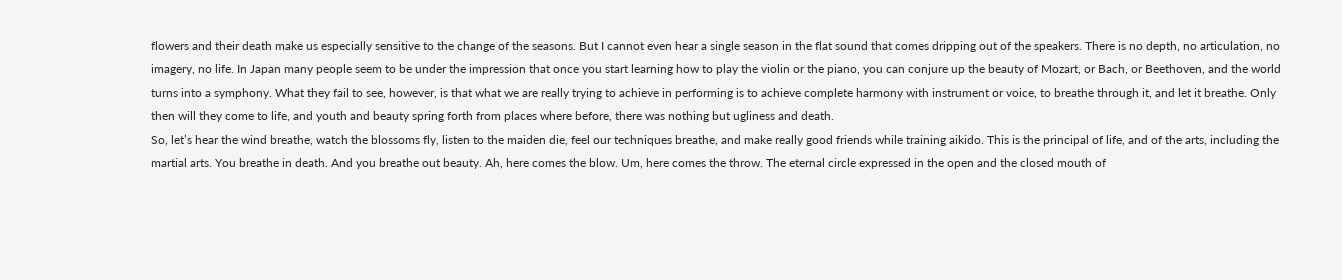flowers and their death make us especially sensitive to the change of the seasons. But I cannot even hear a single season in the flat sound that comes dripping out of the speakers. There is no depth, no articulation, no imagery, no life. In Japan many people seem to be under the impression that once you start learning how to play the violin or the piano, you can conjure up the beauty of Mozart, or Bach, or Beethoven, and the world turns into a symphony. What they fail to see, however, is that what we are really trying to achieve in performing is to achieve complete harmony with instrument or voice, to breathe through it, and let it breathe. Only then will they come to life, and youth and beauty spring forth from places where before, there was nothing but ugliness and death.
So, let’s hear the wind breathe, watch the blossoms fly, listen to the maiden die, feel our techniques breathe, and make really good friends while training aikido. This is the principal of life, and of the arts, including the martial arts. You breathe in death. And you breathe out beauty. Ah, here comes the blow. Um, here comes the throw. The eternal circle expressed in the open and the closed mouth of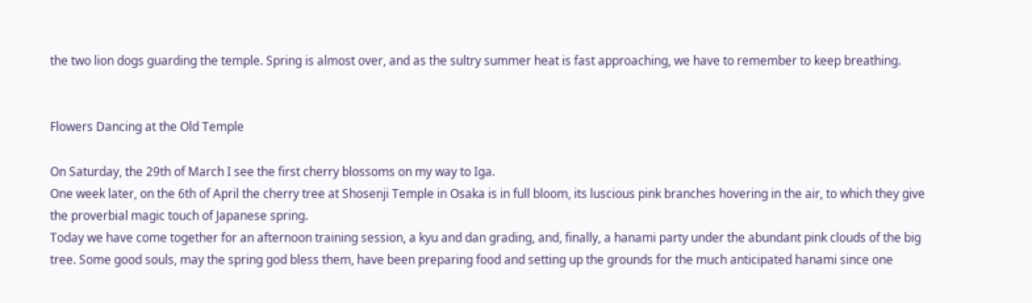the two lion dogs guarding the temple. Spring is almost over, and as the sultry summer heat is fast approaching, we have to remember to keep breathing.


Flowers Dancing at the Old Temple

On Saturday, the 29th of March I see the first cherry blossoms on my way to Iga.
One week later, on the 6th of April the cherry tree at Shosenji Temple in Osaka is in full bloom, its luscious pink branches hovering in the air, to which they give the proverbial magic touch of Japanese spring.
Today we have come together for an afternoon training session, a kyu and dan grading, and, finally, a hanami party under the abundant pink clouds of the big tree. Some good souls, may the spring god bless them, have been preparing food and setting up the grounds for the much anticipated hanami since one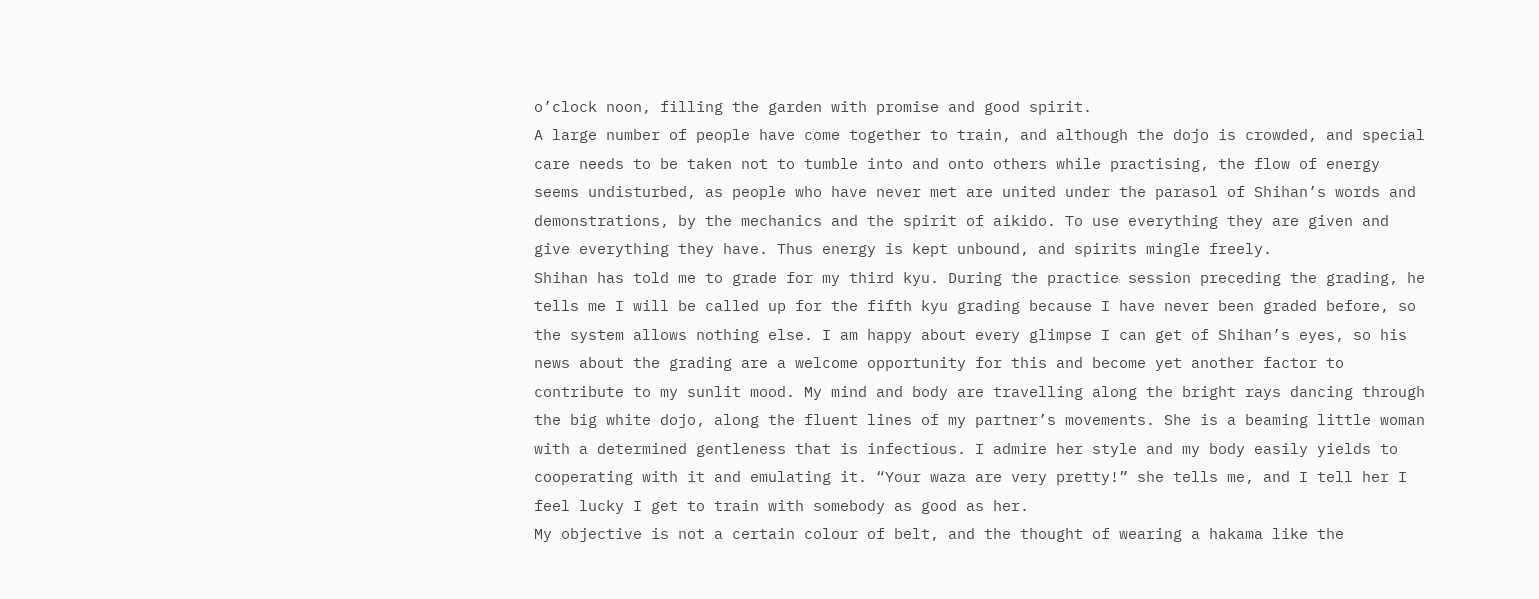o’clock noon, filling the garden with promise and good spirit.
A large number of people have come together to train, and although the dojo is crowded, and special care needs to be taken not to tumble into and onto others while practising, the flow of energy seems undisturbed, as people who have never met are united under the parasol of Shihan’s words and demonstrations, by the mechanics and the spirit of aikido. To use everything they are given and give everything they have. Thus energy is kept unbound, and spirits mingle freely.
Shihan has told me to grade for my third kyu. During the practice session preceding the grading, he tells me I will be called up for the fifth kyu grading because I have never been graded before, so the system allows nothing else. I am happy about every glimpse I can get of Shihan’s eyes, so his news about the grading are a welcome opportunity for this and become yet another factor to contribute to my sunlit mood. My mind and body are travelling along the bright rays dancing through the big white dojo, along the fluent lines of my partner’s movements. She is a beaming little woman with a determined gentleness that is infectious. I admire her style and my body easily yields to cooperating with it and emulating it. “Your waza are very pretty!” she tells me, and I tell her I feel lucky I get to train with somebody as good as her.
My objective is not a certain colour of belt, and the thought of wearing a hakama like the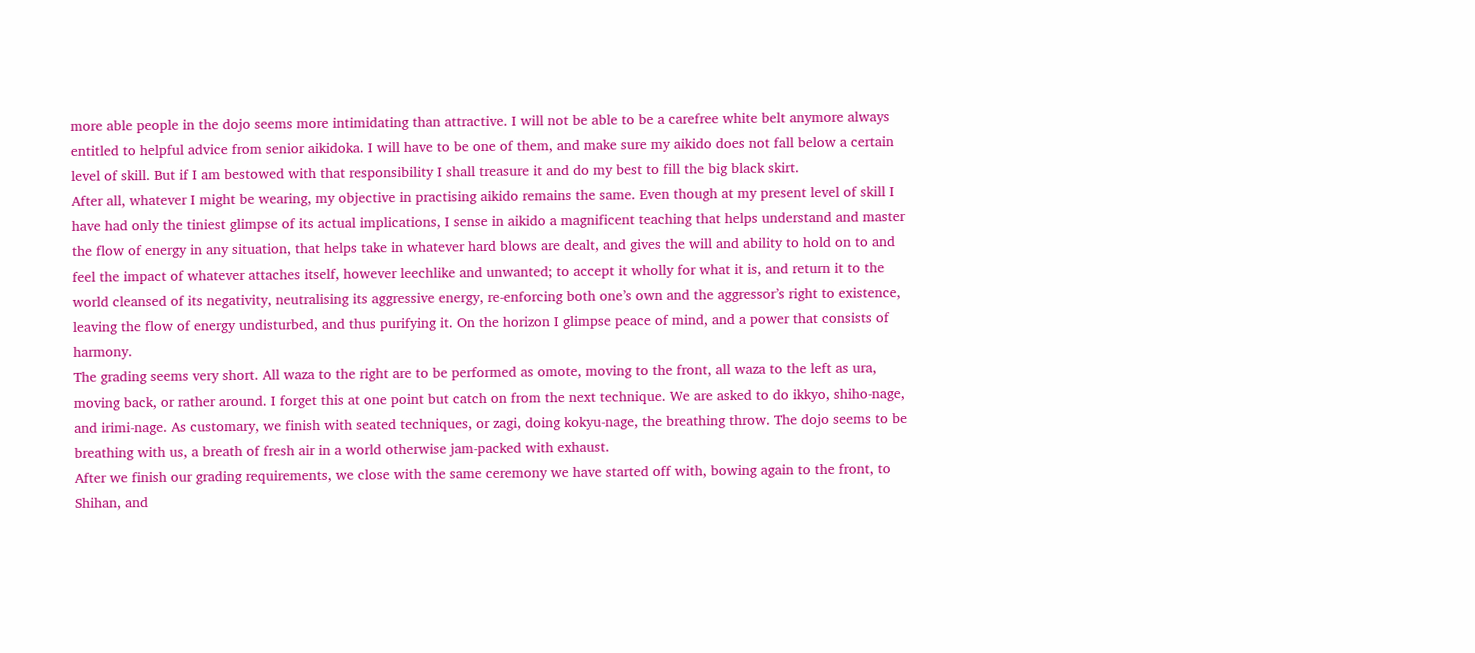more able people in the dojo seems more intimidating than attractive. I will not be able to be a carefree white belt anymore always entitled to helpful advice from senior aikidoka. I will have to be one of them, and make sure my aikido does not fall below a certain level of skill. But if I am bestowed with that responsibility I shall treasure it and do my best to fill the big black skirt.
After all, whatever I might be wearing, my objective in practising aikido remains the same. Even though at my present level of skill I have had only the tiniest glimpse of its actual implications, I sense in aikido a magnificent teaching that helps understand and master the flow of energy in any situation, that helps take in whatever hard blows are dealt, and gives the will and ability to hold on to and feel the impact of whatever attaches itself, however leechlike and unwanted; to accept it wholly for what it is, and return it to the world cleansed of its negativity, neutralising its aggressive energy, re-enforcing both one’s own and the aggressor’s right to existence, leaving the flow of energy undisturbed, and thus purifying it. On the horizon I glimpse peace of mind, and a power that consists of harmony.
The grading seems very short. All waza to the right are to be performed as omote, moving to the front, all waza to the left as ura, moving back, or rather around. I forget this at one point but catch on from the next technique. We are asked to do ikkyo, shiho-nage, and irimi-nage. As customary, we finish with seated techniques, or zagi, doing kokyu-nage, the breathing throw. The dojo seems to be breathing with us, a breath of fresh air in a world otherwise jam-packed with exhaust.
After we finish our grading requirements, we close with the same ceremony we have started off with, bowing again to the front, to Shihan, and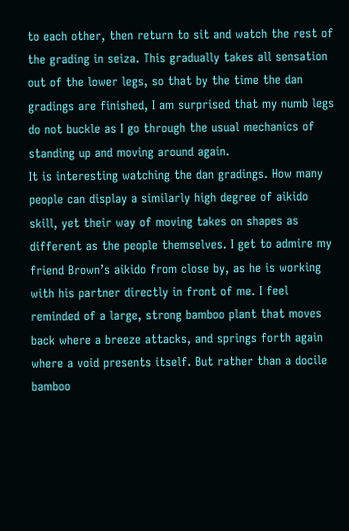to each other, then return to sit and watch the rest of the grading in seiza. This gradually takes all sensation out of the lower legs, so that by the time the dan gradings are finished, I am surprised that my numb legs do not buckle as I go through the usual mechanics of standing up and moving around again.
It is interesting watching the dan gradings. How many people can display a similarly high degree of aikido skill, yet their way of moving takes on shapes as different as the people themselves. I get to admire my friend Brown’s aikido from close by, as he is working with his partner directly in front of me. I feel reminded of a large, strong bamboo plant that moves back where a breeze attacks, and springs forth again where a void presents itself. But rather than a docile bamboo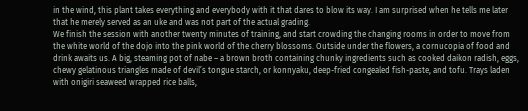in the wind, this plant takes everything and everybody with it that dares to blow its way. I am surprised when he tells me later that he merely served as an uke and was not part of the actual grading.
We finish the session with another twenty minutes of training, and start crowding the changing rooms in order to move from the white world of the dojo into the pink world of the cherry blossoms. Outside under the flowers, a cornucopia of food and drink awaits us. A big, steaming pot of nabe – a brown broth containing chunky ingredients such as cooked daikon radish, eggs, chewy gelatinous triangles made of devil’s tongue starch, or konnyaku, deep-fried congealed fish-paste, and tofu. Trays laden with onigiri seaweed wrapped rice balls,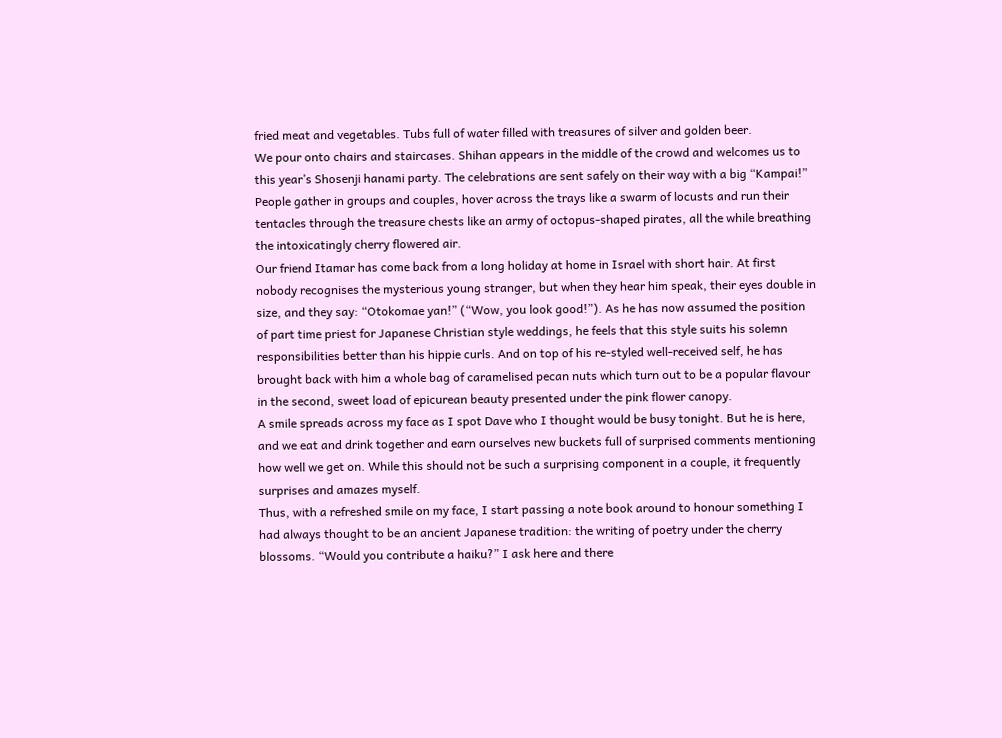fried meat and vegetables. Tubs full of water filled with treasures of silver and golden beer.
We pour onto chairs and staircases. Shihan appears in the middle of the crowd and welcomes us to this year’s Shosenji hanami party. The celebrations are sent safely on their way with a big “Kampai!”
People gather in groups and couples, hover across the trays like a swarm of locusts and run their tentacles through the treasure chests like an army of octopus-shaped pirates, all the while breathing the intoxicatingly cherry flowered air.
Our friend Itamar has come back from a long holiday at home in Israel with short hair. At first nobody recognises the mysterious young stranger, but when they hear him speak, their eyes double in size, and they say: “Otokomae yan!” (“Wow, you look good!”). As he has now assumed the position of part time priest for Japanese Christian style weddings, he feels that this style suits his solemn responsibilities better than his hippie curls. And on top of his re-styled well-received self, he has brought back with him a whole bag of caramelised pecan nuts which turn out to be a popular flavour in the second, sweet load of epicurean beauty presented under the pink flower canopy.
A smile spreads across my face as I spot Dave who I thought would be busy tonight. But he is here, and we eat and drink together and earn ourselves new buckets full of surprised comments mentioning how well we get on. While this should not be such a surprising component in a couple, it frequently surprises and amazes myself.
Thus, with a refreshed smile on my face, I start passing a note book around to honour something I had always thought to be an ancient Japanese tradition: the writing of poetry under the cherry blossoms. “Would you contribute a haiku?” I ask here and there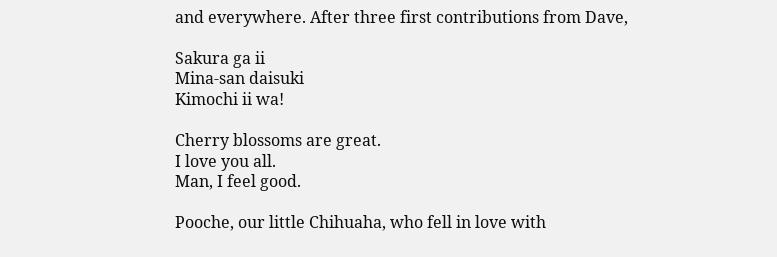and everywhere. After three first contributions from Dave,

Sakura ga ii
Mina-san daisuki
Kimochi ii wa!

Cherry blossoms are great.
I love you all.
Man, I feel good.

Pooche, our little Chihuaha, who fell in love with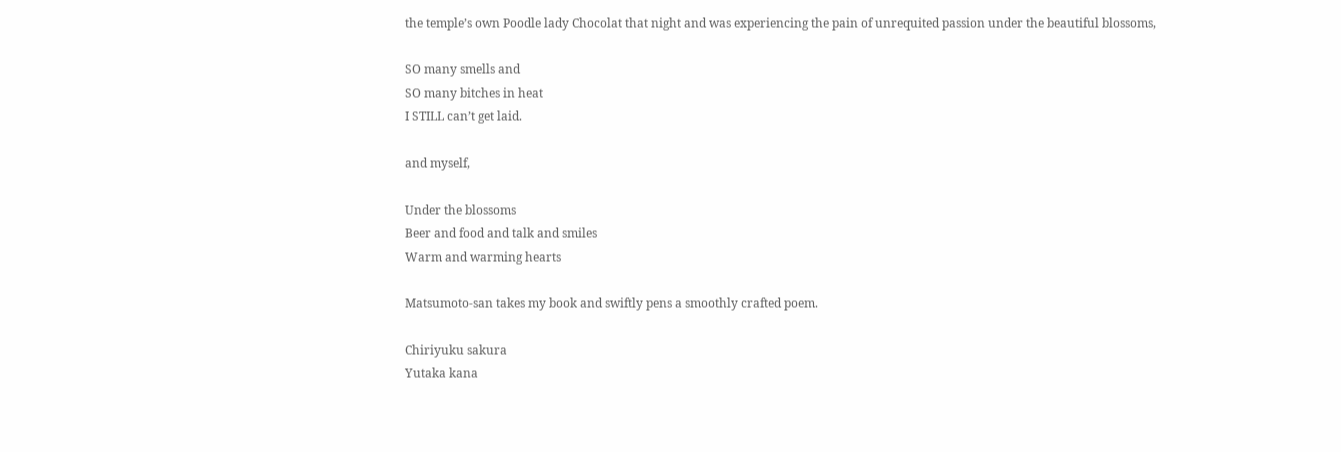the temple’s own Poodle lady Chocolat that night and was experiencing the pain of unrequited passion under the beautiful blossoms,

SO many smells and
SO many bitches in heat
I STILL can’t get laid.

and myself,

Under the blossoms
Beer and food and talk and smiles
Warm and warming hearts

Matsumoto-san takes my book and swiftly pens a smoothly crafted poem.

Chiriyuku sakura
Yutaka kana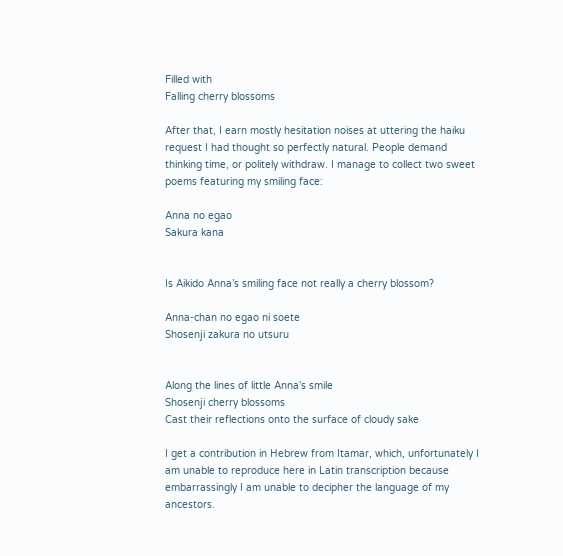Filled with
Falling cherry blossoms

After that, I earn mostly hesitation noises at uttering the haiku request I had thought so perfectly natural. People demand thinking time, or politely withdraw. I manage to collect two sweet poems featuring my smiling face:

Anna no egao
Sakura kana


Is Aikido Anna’s smiling face not really a cherry blossom?

Anna-chan no egao ni soete
Shosenji zakura no utsuru


Along the lines of little Anna’s smile
Shosenji cherry blossoms
Cast their reflections onto the surface of cloudy sake

I get a contribution in Hebrew from Itamar, which, unfortunately I am unable to reproduce here in Latin transcription because embarrassingly I am unable to decipher the language of my ancestors.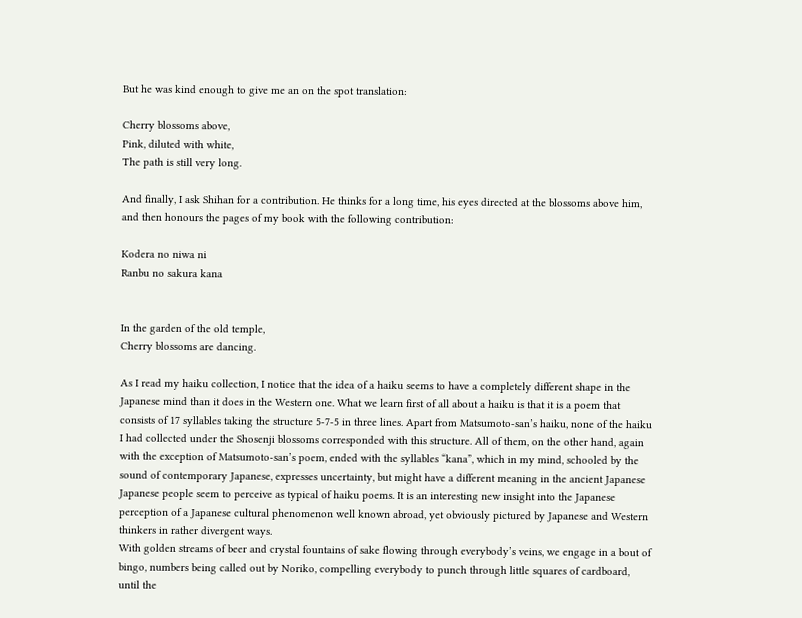But he was kind enough to give me an on the spot translation:

Cherry blossoms above,
Pink, diluted with white,
The path is still very long.

And finally, I ask Shihan for a contribution. He thinks for a long time, his eyes directed at the blossoms above him, and then honours the pages of my book with the following contribution:

Kodera no niwa ni
Ranbu no sakura kana


In the garden of the old temple,
Cherry blossoms are dancing.

As I read my haiku collection, I notice that the idea of a haiku seems to have a completely different shape in the Japanese mind than it does in the Western one. What we learn first of all about a haiku is that it is a poem that consists of 17 syllables taking the structure 5-7-5 in three lines. Apart from Matsumoto-san’s haiku, none of the haiku I had collected under the Shosenji blossoms corresponded with this structure. All of them, on the other hand, again with the exception of Matsumoto-san’s poem, ended with the syllables “kana”, which in my mind, schooled by the sound of contemporary Japanese, expresses uncertainty, but might have a different meaning in the ancient Japanese Japanese people seem to perceive as typical of haiku poems. It is an interesting new insight into the Japanese perception of a Japanese cultural phenomenon well known abroad, yet obviously pictured by Japanese and Western thinkers in rather divergent ways.
With golden streams of beer and crystal fountains of sake flowing through everybody’s veins, we engage in a bout of bingo, numbers being called out by Noriko, compelling everybody to punch through little squares of cardboard, until the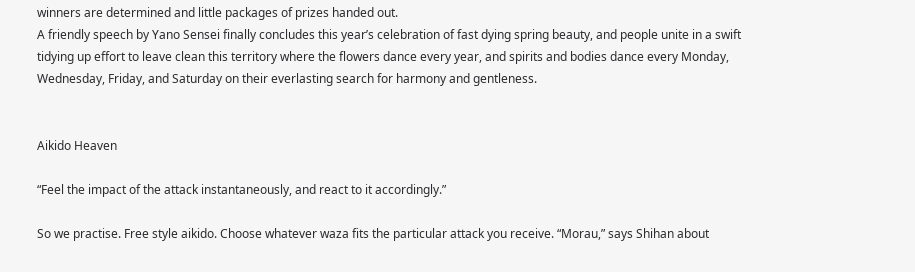winners are determined and little packages of prizes handed out.
A friendly speech by Yano Sensei finally concludes this year’s celebration of fast dying spring beauty, and people unite in a swift tidying up effort to leave clean this territory where the flowers dance every year, and spirits and bodies dance every Monday, Wednesday, Friday, and Saturday on their everlasting search for harmony and gentleness.


Aikido Heaven

“Feel the impact of the attack instantaneously, and react to it accordingly.”

So we practise. Free style aikido. Choose whatever waza fits the particular attack you receive. “Morau,” says Shihan about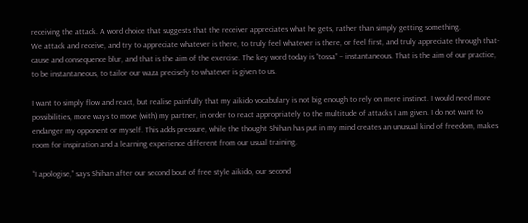receiving the attack. A word choice that suggests that the receiver appreciates what he gets, rather than simply getting something.
We attack and receive, and try to appreciate whatever is there, to truly feel whatever is there, or feel first, and truly appreciate through that- cause and consequence blur, and that is the aim of the exercise. The key word today is “tossa” – instantaneous. That is the aim of our practice, to be instantaneous, to tailor our waza precisely to whatever is given to us.

I want to simply flow and react, but realise painfully that my aikido vocabulary is not big enough to rely on mere instinct. I would need more possibilities, more ways to move (with) my partner, in order to react appropriately to the multitude of attacks I am given. I do not want to endanger my opponent or myself. This adds pressure, while the thought Shihan has put in my mind creates an unusual kind of freedom, makes room for inspiration and a learning experience different from our usual training.

“I apologise,” says Shihan after our second bout of free style aikido, our second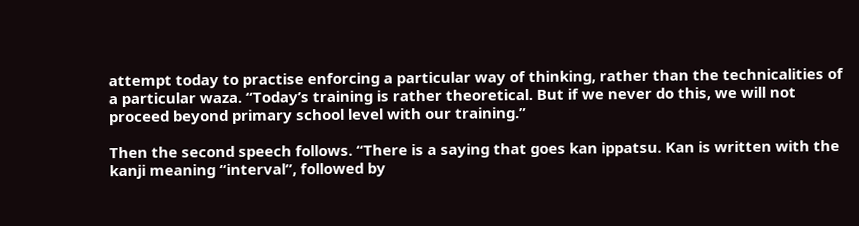attempt today to practise enforcing a particular way of thinking, rather than the technicalities of a particular waza. “Today’s training is rather theoretical. But if we never do this, we will not proceed beyond primary school level with our training.”

Then the second speech follows. “There is a saying that goes kan ippatsu. Kan is written with the kanji meaning “interval”, followed by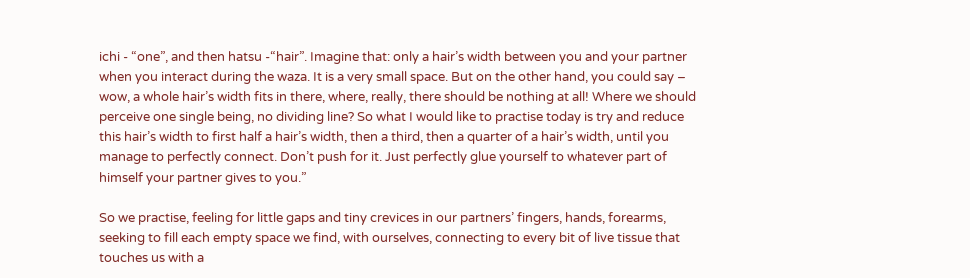ichi - “one”, and then hatsu -“hair”. Imagine that: only a hair’s width between you and your partner when you interact during the waza. It is a very small space. But on the other hand, you could say – wow, a whole hair’s width fits in there, where, really, there should be nothing at all! Where we should perceive one single being, no dividing line? So what I would like to practise today is try and reduce this hair’s width to first half a hair’s width, then a third, then a quarter of a hair’s width, until you manage to perfectly connect. Don’t push for it. Just perfectly glue yourself to whatever part of himself your partner gives to you.”

So we practise, feeling for little gaps and tiny crevices in our partners’ fingers, hands, forearms, seeking to fill each empty space we find, with ourselves, connecting to every bit of live tissue that touches us with a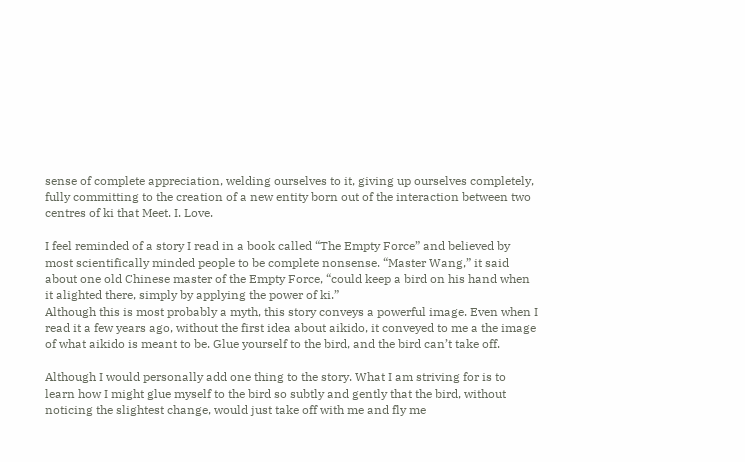sense of complete appreciation, welding ourselves to it, giving up ourselves completely, fully committing to the creation of a new entity born out of the interaction between two centres of ki that Meet. I. Love.

I feel reminded of a story I read in a book called “The Empty Force” and believed by most scientifically minded people to be complete nonsense. “Master Wang,” it said about one old Chinese master of the Empty Force, “could keep a bird on his hand when it alighted there, simply by applying the power of ki.”
Although this is most probably a myth, this story conveys a powerful image. Even when I read it a few years ago, without the first idea about aikido, it conveyed to me a the image of what aikido is meant to be. Glue yourself to the bird, and the bird can’t take off.

Although I would personally add one thing to the story. What I am striving for is to learn how I might glue myself to the bird so subtly and gently that the bird, without noticing the slightest change, would just take off with me and fly me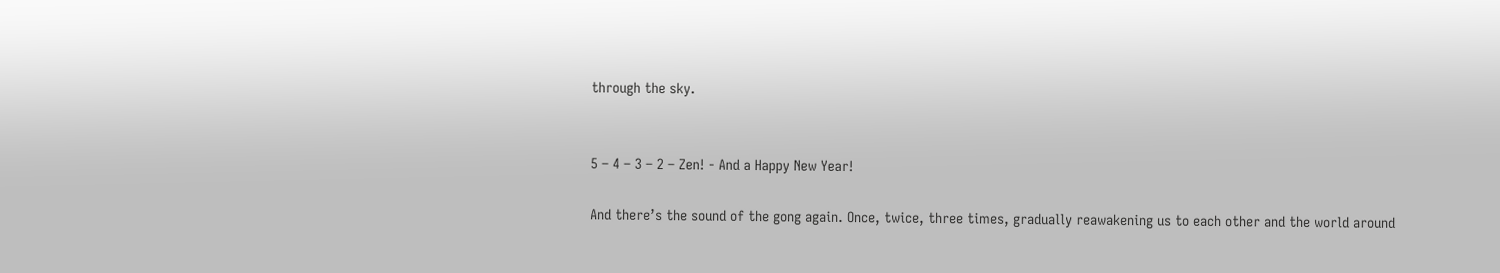through the sky.


5 – 4 – 3 – 2 – Zen! - And a Happy New Year!

And there’s the sound of the gong again. Once, twice, three times, gradually reawakening us to each other and the world around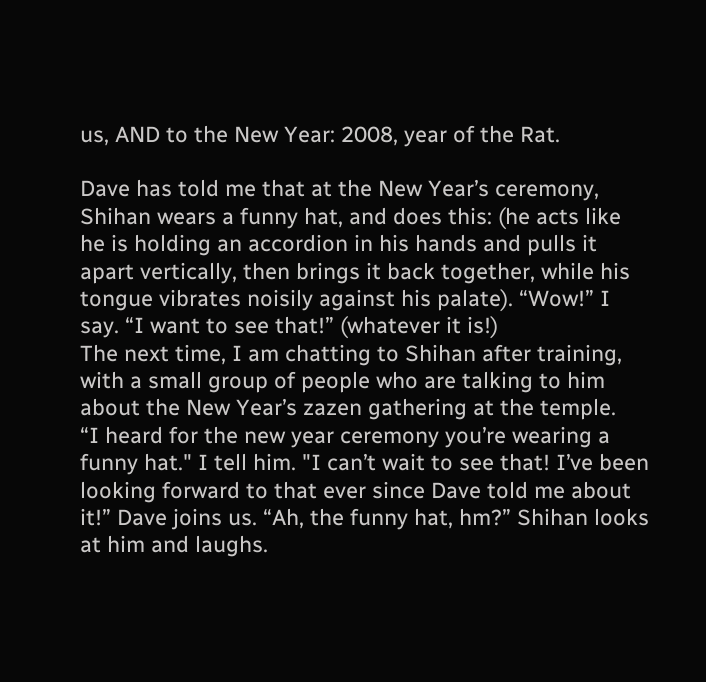us, AND to the New Year: 2008, year of the Rat.

Dave has told me that at the New Year’s ceremony, Shihan wears a funny hat, and does this: (he acts like he is holding an accordion in his hands and pulls it apart vertically, then brings it back together, while his tongue vibrates noisily against his palate). “Wow!” I say. “I want to see that!” (whatever it is!)
The next time, I am chatting to Shihan after training, with a small group of people who are talking to him about the New Year’s zazen gathering at the temple.
“I heard for the new year ceremony you’re wearing a funny hat." I tell him. "I can’t wait to see that! I’ve been looking forward to that ever since Dave told me about it!” Dave joins us. “Ah, the funny hat, hm?” Shihan looks at him and laughs.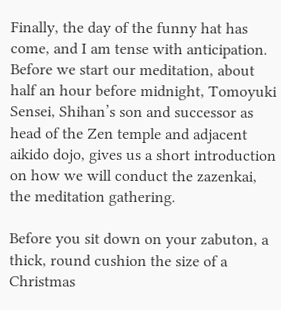Finally, the day of the funny hat has come, and I am tense with anticipation. Before we start our meditation, about half an hour before midnight, Tomoyuki Sensei, Shihan’s son and successor as head of the Zen temple and adjacent aikido dojo, gives us a short introduction on how we will conduct the zazenkai, the meditation gathering.

Before you sit down on your zabuton, a thick, round cushion the size of a Christmas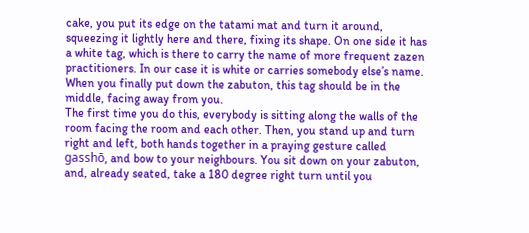cake, you put its edge on the tatami mat and turn it around, squeezing it lightly here and there, fixing its shape. On one side it has a white tag, which is there to carry the name of more frequent zazen practitioners. In our case it is white or carries somebody else’s name. When you finally put down the zabuton, this tag should be in the middle, facing away from you.
The first time you do this, everybody is sitting along the walls of the room facing the room and each other. Then, you stand up and turn right and left, both hands together in a praying gesture called gasshō, and bow to your neighbours. You sit down on your zabuton, and, already seated, take a 180 degree right turn until you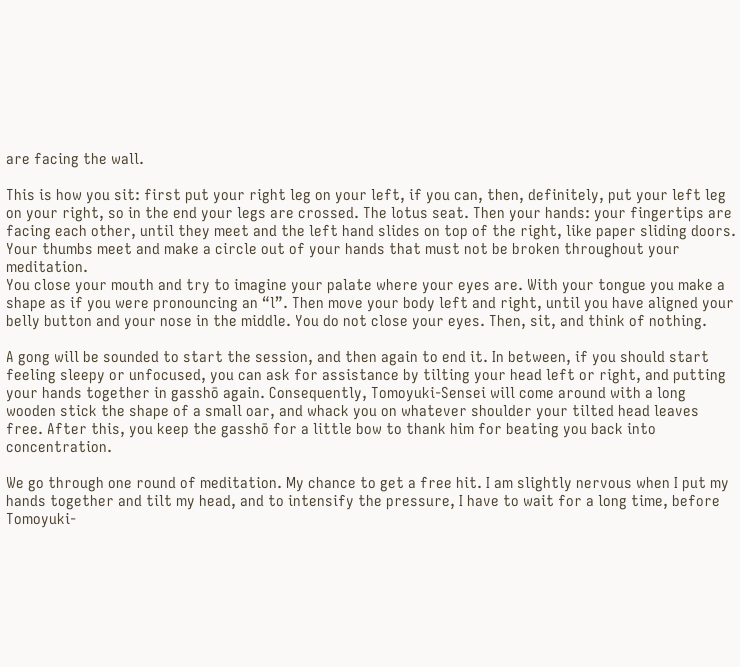are facing the wall.

This is how you sit: first put your right leg on your left, if you can, then, definitely, put your left leg on your right, so in the end your legs are crossed. The lotus seat. Then your hands: your fingertips are facing each other, until they meet and the left hand slides on top of the right, like paper sliding doors. Your thumbs meet and make a circle out of your hands that must not be broken throughout your meditation.
You close your mouth and try to imagine your palate where your eyes are. With your tongue you make a shape as if you were pronouncing an “l”. Then move your body left and right, until you have aligned your belly button and your nose in the middle. You do not close your eyes. Then, sit, and think of nothing.

A gong will be sounded to start the session, and then again to end it. In between, if you should start feeling sleepy or unfocused, you can ask for assistance by tilting your head left or right, and putting your hands together in gasshō again. Consequently, Tomoyuki-Sensei will come around with a long wooden stick the shape of a small oar, and whack you on whatever shoulder your tilted head leaves free. After this, you keep the gasshō for a little bow to thank him for beating you back into concentration.

We go through one round of meditation. My chance to get a free hit. I am slightly nervous when I put my hands together and tilt my head, and to intensify the pressure, I have to wait for a long time, before Tomoyuki-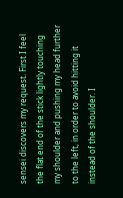sensei discovers my request. First I feel the flat end of the stick lightly touching my shoulder and pushing my head further to the left, in order to avoid hitting it instead of the shoulder. I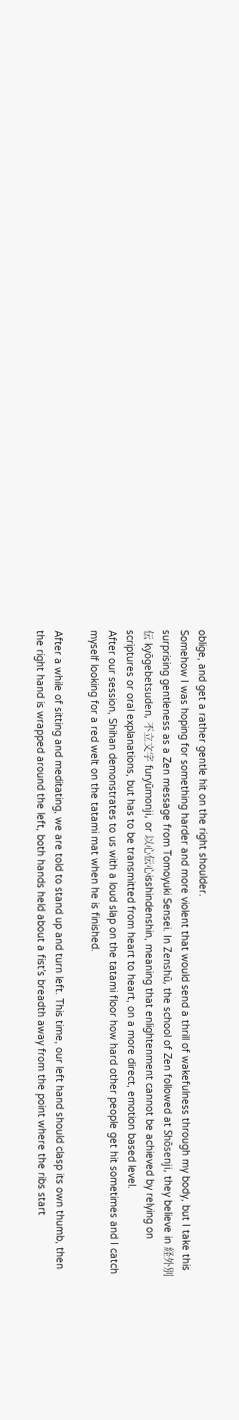oblige, and get a rather gentle hit on the right shoulder.
Somehow I was hoping for something harder and more violent that would send a thrill of wakefulness through my body, but I take this surprising gentleness as a Zen message from Tomoyuki Sensei. In Zenshū, the school of Zen followed at Shōsenji, they believe in 経外別伝 kyōgebetsuden, 不立文字 furyūmonji, or 以心伝心isshindenshin, meaning that enlightenment cannot be achieved by relying on scriptures or oral explanations, but has to be transmitted from heart to heart, on a more direct, emotion based level.
After our session, Shihan demonstrates to us with a loud slap on the tatami floor how hard other people get hit sometimes and I catch myself looking for a red welt on the tatami mat when he is finished.

After a while of sitting and meditating, we are told to stand up and turn left. This time, our left hand should clasp its own thumb, then the right hand is wrapped around the left, both hands held about a fist’s breadth away from the point where the ribs start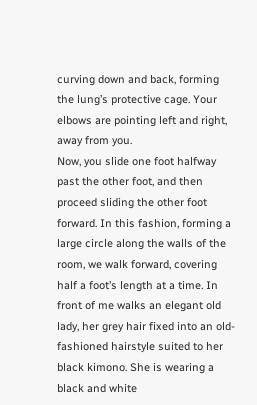curving down and back, forming the lung’s protective cage. Your elbows are pointing left and right, away from you.
Now, you slide one foot halfway past the other foot, and then proceed sliding the other foot forward. In this fashion, forming a large circle along the walls of the room, we walk forward, covering half a foot’s length at a time. In front of me walks an elegant old lady, her grey hair fixed into an old-fashioned hairstyle suited to her black kimono. She is wearing a black and white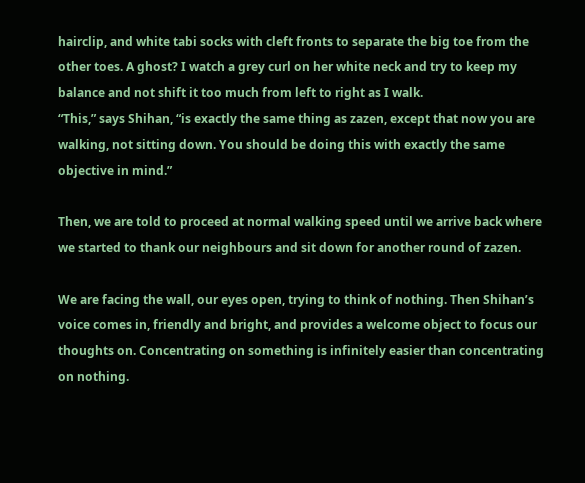hairclip, and white tabi socks with cleft fronts to separate the big toe from the other toes. A ghost? I watch a grey curl on her white neck and try to keep my balance and not shift it too much from left to right as I walk.
“This,” says Shihan, “is exactly the same thing as zazen, except that now you are walking, not sitting down. You should be doing this with exactly the same objective in mind.”

Then, we are told to proceed at normal walking speed until we arrive back where we started to thank our neighbours and sit down for another round of zazen.

We are facing the wall, our eyes open, trying to think of nothing. Then Shihan’s voice comes in, friendly and bright, and provides a welcome object to focus our thoughts on. Concentrating on something is infinitely easier than concentrating on nothing.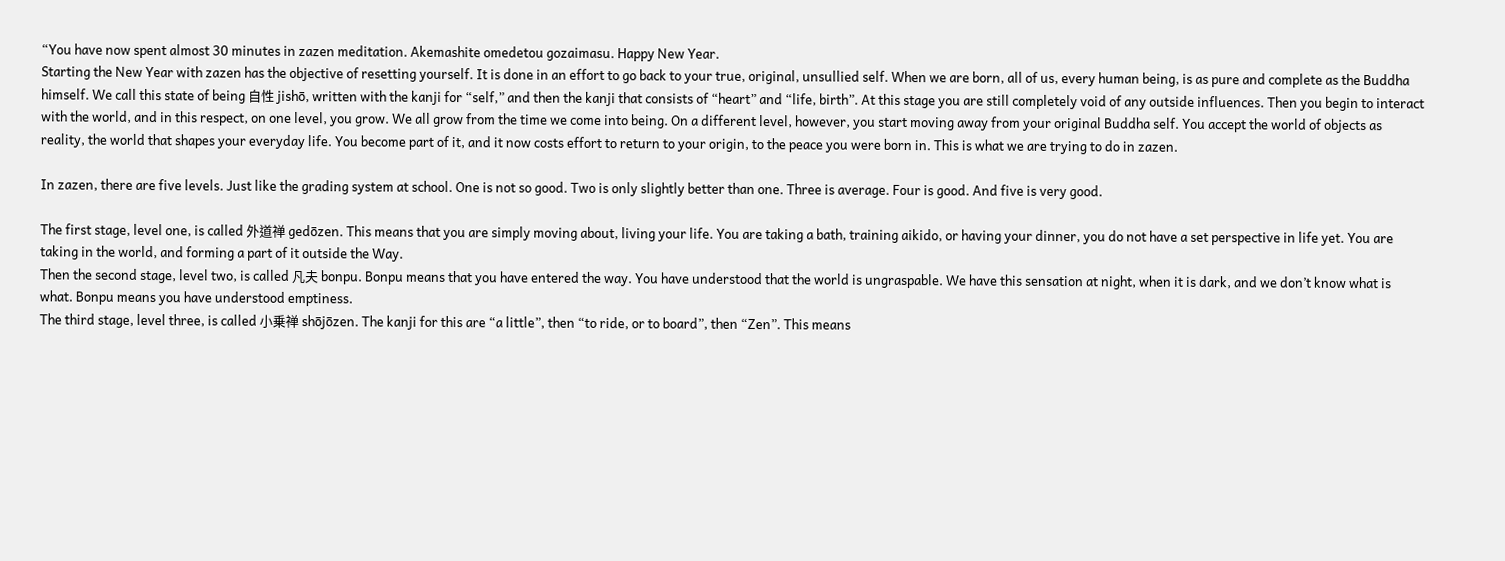“You have now spent almost 30 minutes in zazen meditation. Akemashite omedetou gozaimasu. Happy New Year.
Starting the New Year with zazen has the objective of resetting yourself. It is done in an effort to go back to your true, original, unsullied self. When we are born, all of us, every human being, is as pure and complete as the Buddha himself. We call this state of being 自性 jishō, written with the kanji for “self,” and then the kanji that consists of “heart” and “life, birth”. At this stage you are still completely void of any outside influences. Then you begin to interact with the world, and in this respect, on one level, you grow. We all grow from the time we come into being. On a different level, however, you start moving away from your original Buddha self. You accept the world of objects as reality, the world that shapes your everyday life. You become part of it, and it now costs effort to return to your origin, to the peace you were born in. This is what we are trying to do in zazen.

In zazen, there are five levels. Just like the grading system at school. One is not so good. Two is only slightly better than one. Three is average. Four is good. And five is very good.

The first stage, level one, is called 外道禅 gedōzen. This means that you are simply moving about, living your life. You are taking a bath, training aikido, or having your dinner, you do not have a set perspective in life yet. You are taking in the world, and forming a part of it outside the Way.
Then the second stage, level two, is called 凡夫 bonpu. Bonpu means that you have entered the way. You have understood that the world is ungraspable. We have this sensation at night, when it is dark, and we don’t know what is what. Bonpu means you have understood emptiness.
The third stage, level three, is called 小乗禅 shōjōzen. The kanji for this are “a little”, then “to ride, or to board”, then “Zen”. This means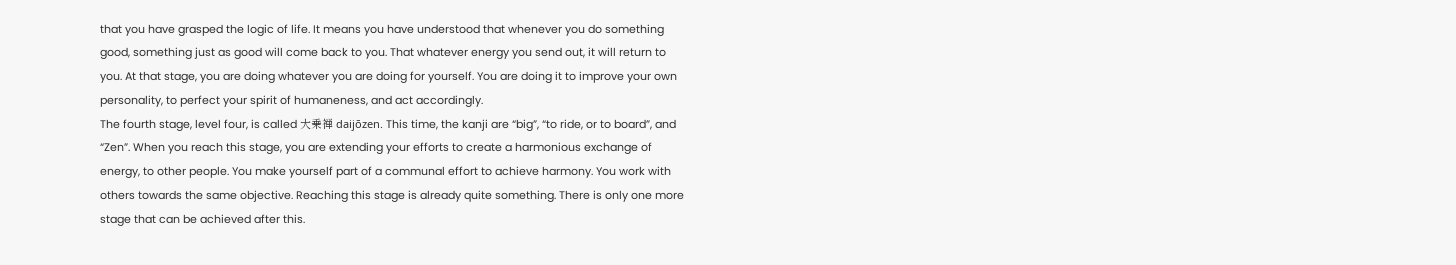that you have grasped the logic of life. It means you have understood that whenever you do something good, something just as good will come back to you. That whatever energy you send out, it will return to you. At that stage, you are doing whatever you are doing for yourself. You are doing it to improve your own personality, to perfect your spirit of humaneness, and act accordingly.
The fourth stage, level four, is called 大乗禅 daijōzen. This time, the kanji are “big”, “to ride, or to board”, and “Zen”. When you reach this stage, you are extending your efforts to create a harmonious exchange of energy, to other people. You make yourself part of a communal effort to achieve harmony. You work with others towards the same objective. Reaching this stage is already quite something. There is only one more stage that can be achieved after this.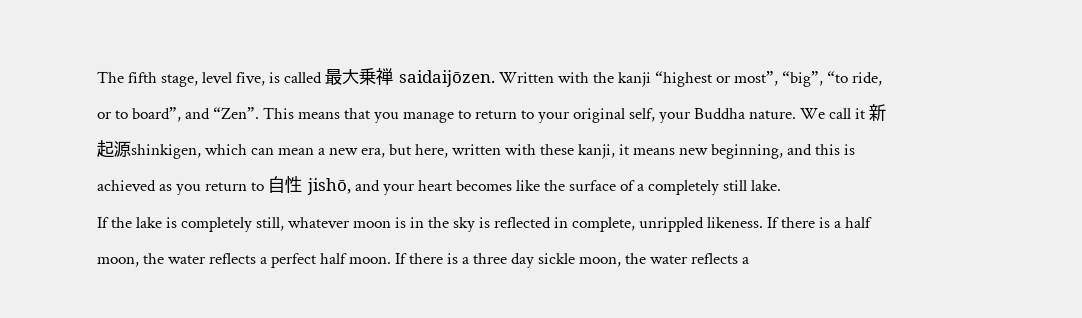The fifth stage, level five, is called 最大乗禅 saidaijōzen. Written with the kanji “highest or most”, “big”, “to ride, or to board”, and “Zen”. This means that you manage to return to your original self, your Buddha nature. We call it 新起源shinkigen, which can mean a new era, but here, written with these kanji, it means new beginning, and this is achieved as you return to 自性 jishō, and your heart becomes like the surface of a completely still lake.
If the lake is completely still, whatever moon is in the sky is reflected in complete, unrippled likeness. If there is a half moon, the water reflects a perfect half moon. If there is a three day sickle moon, the water reflects a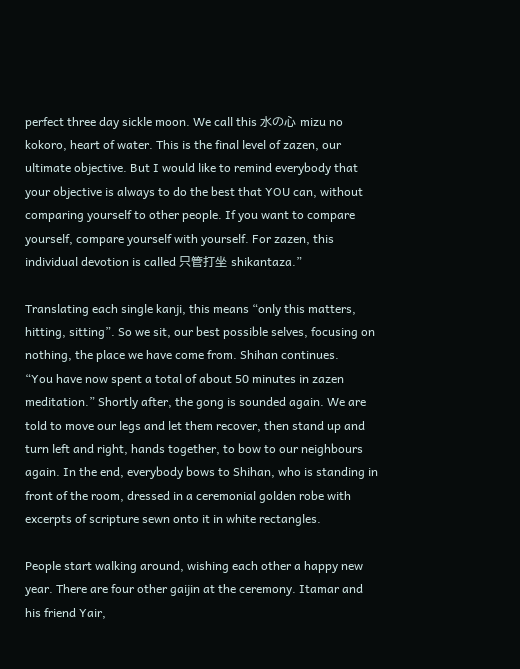perfect three day sickle moon. We call this 水の心 mizu no kokoro, heart of water. This is the final level of zazen, our ultimate objective. But I would like to remind everybody that your objective is always to do the best that YOU can, without comparing yourself to other people. If you want to compare yourself, compare yourself with yourself. For zazen, this individual devotion is called 只管打坐 shikantaza.”

Translating each single kanji, this means “only this matters, hitting, sitting”. So we sit, our best possible selves, focusing on nothing, the place we have come from. Shihan continues.
“You have now spent a total of about 50 minutes in zazen meditation.” Shortly after, the gong is sounded again. We are told to move our legs and let them recover, then stand up and turn left and right, hands together, to bow to our neighbours again. In the end, everybody bows to Shihan, who is standing in front of the room, dressed in a ceremonial golden robe with excerpts of scripture sewn onto it in white rectangles.

People start walking around, wishing each other a happy new year. There are four other gaijin at the ceremony. Itamar and his friend Yair,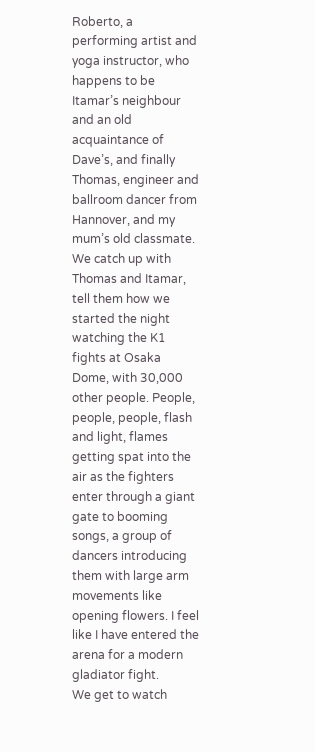Roberto, a performing artist and yoga instructor, who happens to be Itamar’s neighbour and an old acquaintance of Dave’s, and finally Thomas, engineer and ballroom dancer from Hannover, and my mum’s old classmate.
We catch up with Thomas and Itamar, tell them how we started the night watching the K1 fights at Osaka Dome, with 30,000 other people. People, people, people, flash and light, flames getting spat into the air as the fighters enter through a giant gate to booming songs, a group of dancers introducing them with large arm movements like opening flowers. I feel like I have entered the arena for a modern gladiator fight.
We get to watch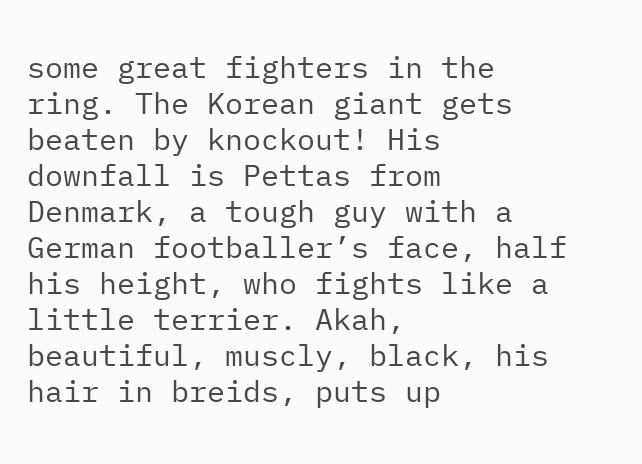some great fighters in the ring. The Korean giant gets beaten by knockout! His downfall is Pettas from Denmark, a tough guy with a German footballer’s face, half his height, who fights like a little terrier. Akah, beautiful, muscly, black, his hair in breids, puts up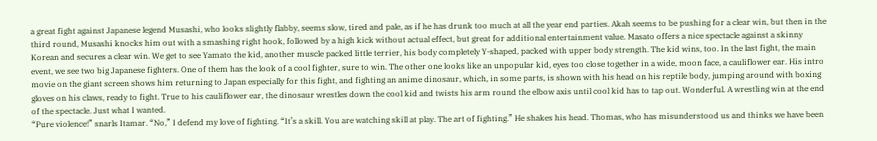a great fight against Japanese legend Musashi, who looks slightly flabby, seems slow, tired and pale, as if he has drunk too much at all the year end parties. Akah seems to be pushing for a clear win, but then in the third round, Musashi knocks him out with a smashing right hook, followed by a high kick without actual effect, but great for additional entertainment value. Masato offers a nice spectacle against a skinny Korean and secures a clear win. We get to see Yamato the kid, another muscle packed little terrier, his body completely Y-shaped, packed with upper body strength. The kid wins, too. In the last fight, the main event, we see two big Japanese fighters. One of them has the look of a cool fighter, sure to win. The other one looks like an unpopular kid, eyes too close together in a wide, moon face, a cauliflower ear. His intro movie on the giant screen shows him returning to Japan especially for this fight, and fighting an anime dinosaur, which, in some parts, is shown with his head on his reptile body, jumping around with boxing gloves on his claws, ready to fight. True to his cauliflower ear, the dinosaur wrestles down the cool kid and twists his arm round the elbow axis until cool kid has to tap out. Wonderful. A wrestling win at the end of the spectacle. Just what I wanted.
“Pure violence!” snarls Itamar. “No,” I defend my love of fighting. “It’s a skill. You are watching skill at play. The art of fighting.” He shakes his head. Thomas, who has misunderstood us and thinks we have been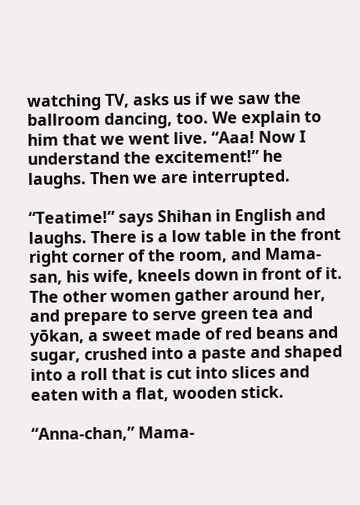watching TV, asks us if we saw the ballroom dancing, too. We explain to him that we went live. “Aaa! Now I understand the excitement!” he laughs. Then we are interrupted.

“Teatime!” says Shihan in English and laughs. There is a low table in the front right corner of the room, and Mama-san, his wife, kneels down in front of it. The other women gather around her, and prepare to serve green tea and yōkan, a sweet made of red beans and sugar, crushed into a paste and shaped into a roll that is cut into slices and eaten with a flat, wooden stick.

“Anna-chan,” Mama-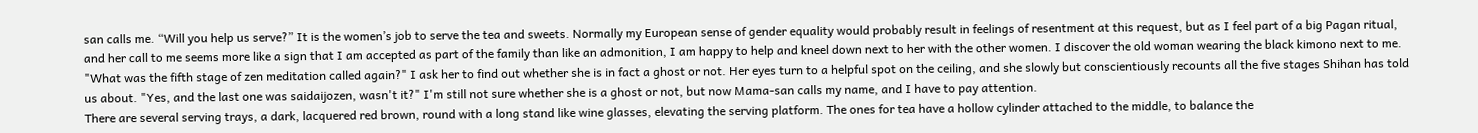san calls me. “Will you help us serve?” It is the women’s job to serve the tea and sweets. Normally my European sense of gender equality would probably result in feelings of resentment at this request, but as I feel part of a big Pagan ritual, and her call to me seems more like a sign that I am accepted as part of the family than like an admonition, I am happy to help and kneel down next to her with the other women. I discover the old woman wearing the black kimono next to me. "What was the fifth stage of zen meditation called again?" I ask her to find out whether she is in fact a ghost or not. Her eyes turn to a helpful spot on the ceiling, and she slowly but conscientiously recounts all the five stages Shihan has told us about. "Yes, and the last one was saidaijozen, wasn't it?" I'm still not sure whether she is a ghost or not, but now Mama-san calls my name, and I have to pay attention.
There are several serving trays, a dark, lacquered red brown, round with a long stand like wine glasses, elevating the serving platform. The ones for tea have a hollow cylinder attached to the middle, to balance the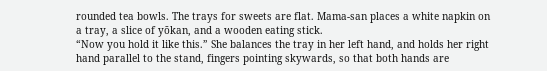rounded tea bowls. The trays for sweets are flat. Mama-san places a white napkin on a tray, a slice of yōkan, and a wooden eating stick.
“Now you hold it like this.” She balances the tray in her left hand, and holds her right hand parallel to the stand, fingers pointing skywards, so that both hands are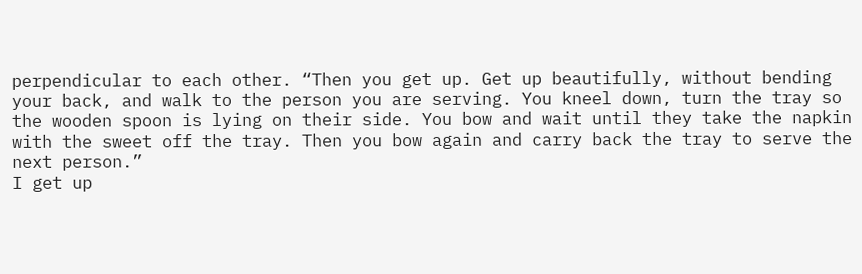perpendicular to each other. “Then you get up. Get up beautifully, without bending your back, and walk to the person you are serving. You kneel down, turn the tray so the wooden spoon is lying on their side. You bow and wait until they take the napkin with the sweet off the tray. Then you bow again and carry back the tray to serve the next person.”
I get up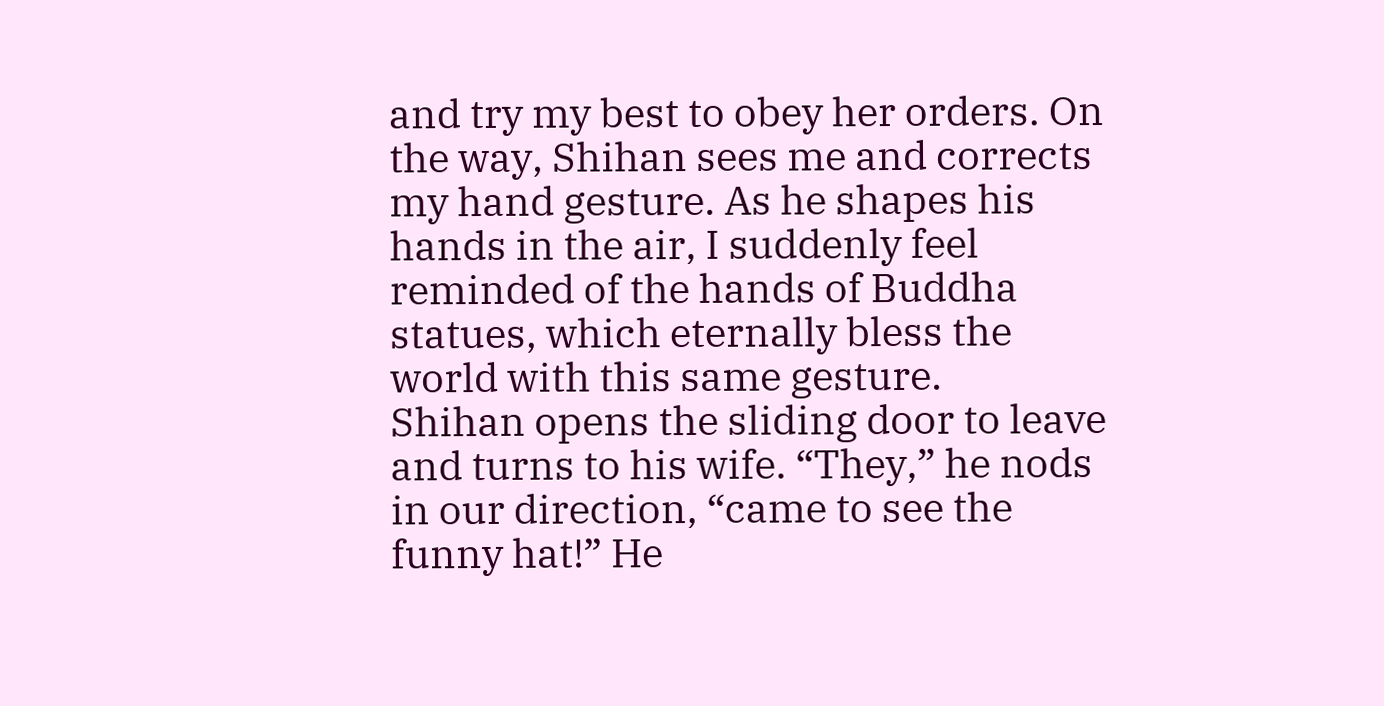and try my best to obey her orders. On the way, Shihan sees me and corrects my hand gesture. As he shapes his hands in the air, I suddenly feel reminded of the hands of Buddha statues, which eternally bless the world with this same gesture.
Shihan opens the sliding door to leave and turns to his wife. “They,” he nods in our direction, “came to see the funny hat!” He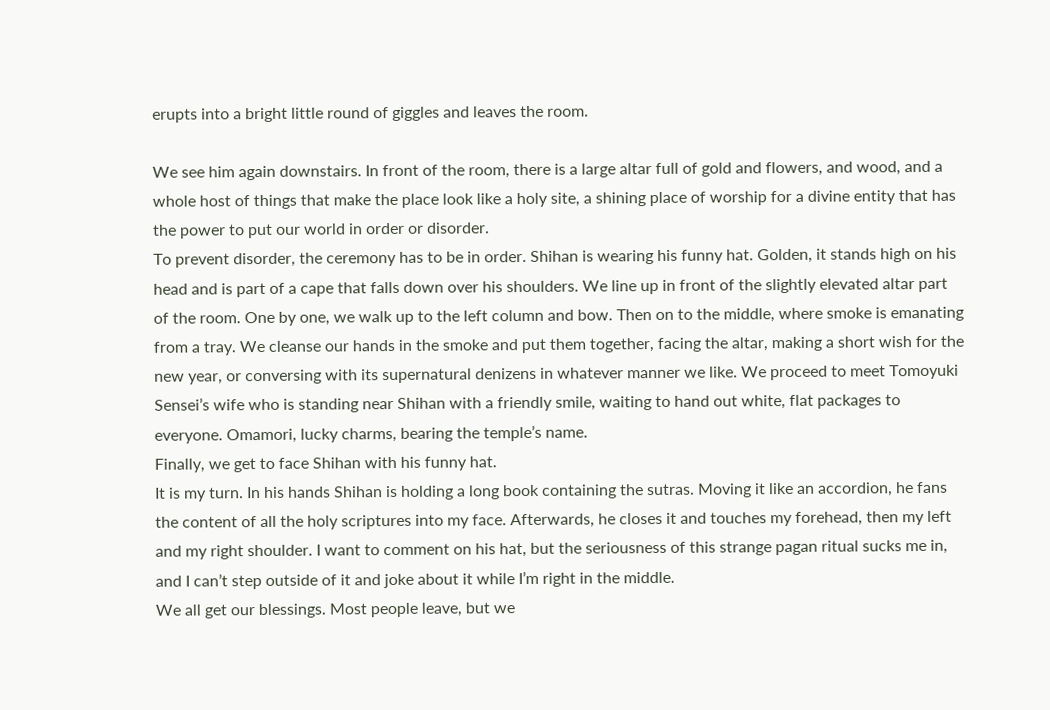erupts into a bright little round of giggles and leaves the room.

We see him again downstairs. In front of the room, there is a large altar full of gold and flowers, and wood, and a whole host of things that make the place look like a holy site, a shining place of worship for a divine entity that has the power to put our world in order or disorder.
To prevent disorder, the ceremony has to be in order. Shihan is wearing his funny hat. Golden, it stands high on his head and is part of a cape that falls down over his shoulders. We line up in front of the slightly elevated altar part of the room. One by one, we walk up to the left column and bow. Then on to the middle, where smoke is emanating from a tray. We cleanse our hands in the smoke and put them together, facing the altar, making a short wish for the new year, or conversing with its supernatural denizens in whatever manner we like. We proceed to meet Tomoyuki Sensei’s wife who is standing near Shihan with a friendly smile, waiting to hand out white, flat packages to everyone. Omamori, lucky charms, bearing the temple’s name.
Finally, we get to face Shihan with his funny hat.
It is my turn. In his hands Shihan is holding a long book containing the sutras. Moving it like an accordion, he fans the content of all the holy scriptures into my face. Afterwards, he closes it and touches my forehead, then my left and my right shoulder. I want to comment on his hat, but the seriousness of this strange pagan ritual sucks me in, and I can’t step outside of it and joke about it while I’m right in the middle.
We all get our blessings. Most people leave, but we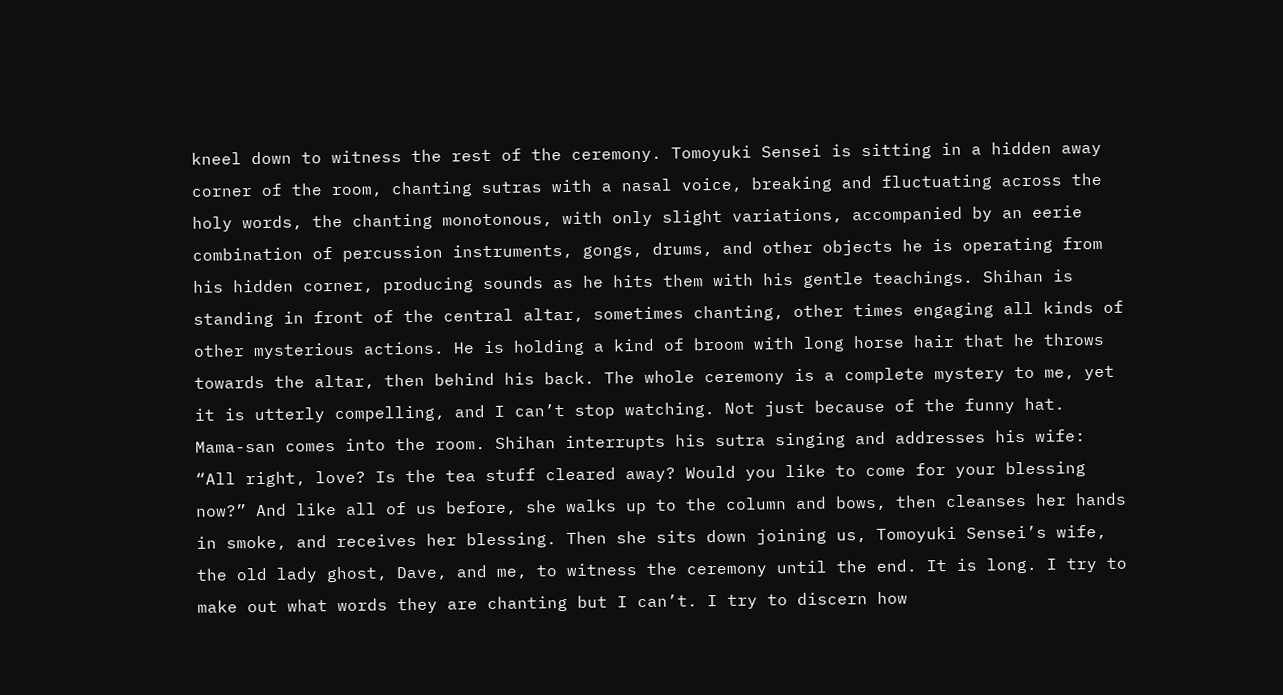kneel down to witness the rest of the ceremony. Tomoyuki Sensei is sitting in a hidden away corner of the room, chanting sutras with a nasal voice, breaking and fluctuating across the holy words, the chanting monotonous, with only slight variations, accompanied by an eerie combination of percussion instruments, gongs, drums, and other objects he is operating from his hidden corner, producing sounds as he hits them with his gentle teachings. Shihan is standing in front of the central altar, sometimes chanting, other times engaging all kinds of other mysterious actions. He is holding a kind of broom with long horse hair that he throws towards the altar, then behind his back. The whole ceremony is a complete mystery to me, yet it is utterly compelling, and I can’t stop watching. Not just because of the funny hat.
Mama-san comes into the room. Shihan interrupts his sutra singing and addresses his wife: “All right, love? Is the tea stuff cleared away? Would you like to come for your blessing now?” And like all of us before, she walks up to the column and bows, then cleanses her hands in smoke, and receives her blessing. Then she sits down joining us, Tomoyuki Sensei’s wife, the old lady ghost, Dave, and me, to witness the ceremony until the end. It is long. I try to make out what words they are chanting but I can’t. I try to discern how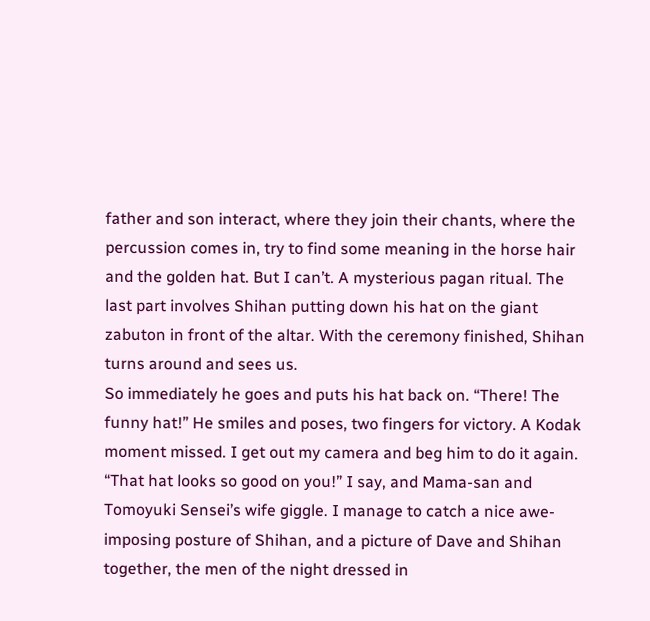father and son interact, where they join their chants, where the percussion comes in, try to find some meaning in the horse hair and the golden hat. But I can’t. A mysterious pagan ritual. The last part involves Shihan putting down his hat on the giant zabuton in front of the altar. With the ceremony finished, Shihan turns around and sees us.
So immediately he goes and puts his hat back on. “There! The funny hat!” He smiles and poses, two fingers for victory. A Kodak moment missed. I get out my camera and beg him to do it again. “That hat looks so good on you!” I say, and Mama-san and Tomoyuki Sensei’s wife giggle. I manage to catch a nice awe-imposing posture of Shihan, and a picture of Dave and Shihan together, the men of the night dressed in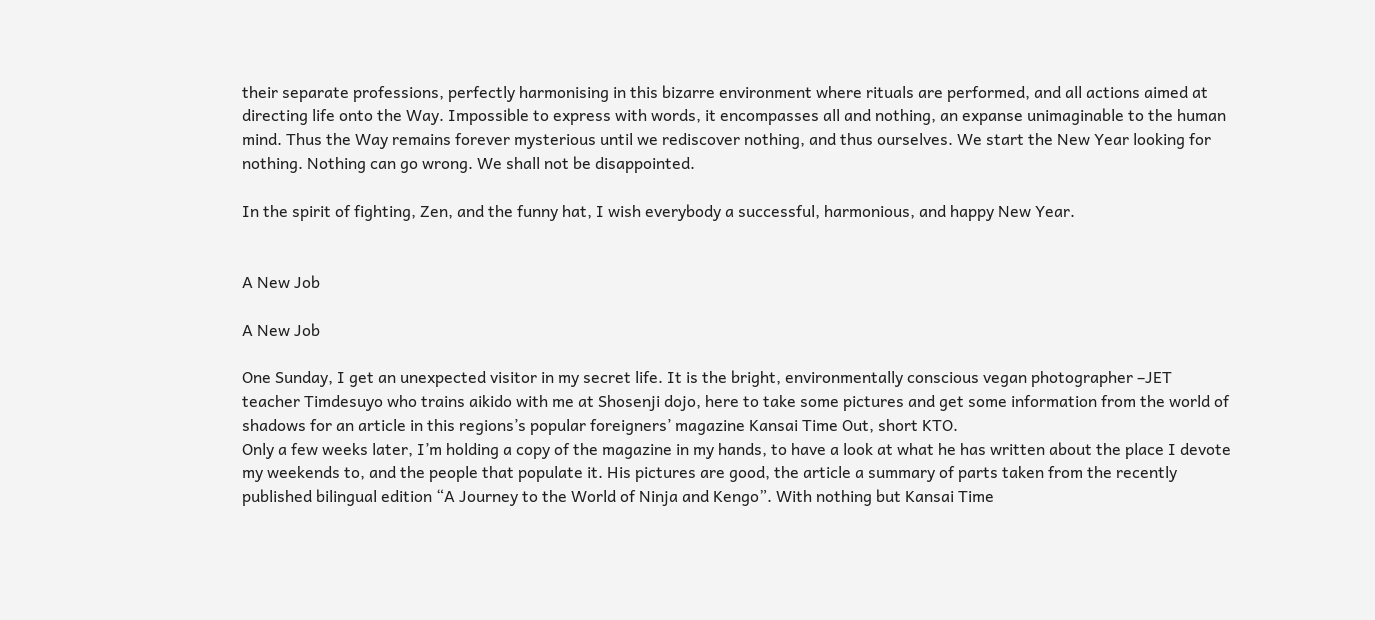their separate professions, perfectly harmonising in this bizarre environment where rituals are performed, and all actions aimed at directing life onto the Way. Impossible to express with words, it encompasses all and nothing, an expanse unimaginable to the human mind. Thus the Way remains forever mysterious until we rediscover nothing, and thus ourselves. We start the New Year looking for nothing. Nothing can go wrong. We shall not be disappointed.

In the spirit of fighting, Zen, and the funny hat, I wish everybody a successful, harmonious, and happy New Year.


A New Job

A New Job

One Sunday, I get an unexpected visitor in my secret life. It is the bright, environmentally conscious vegan photographer –JET teacher Timdesuyo who trains aikido with me at Shosenji dojo, here to take some pictures and get some information from the world of shadows for an article in this regions’s popular foreigners’ magazine Kansai Time Out, short KTO.
Only a few weeks later, I’m holding a copy of the magazine in my hands, to have a look at what he has written about the place I devote my weekends to, and the people that populate it. His pictures are good, the article a summary of parts taken from the recently published bilingual edition “A Journey to the World of Ninja and Kengo”. With nothing but Kansai Time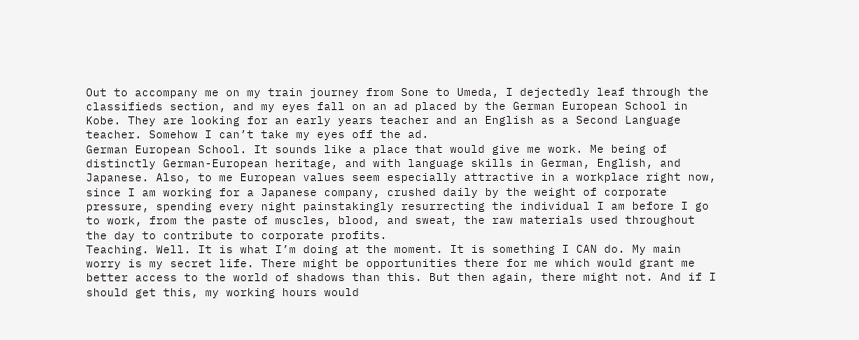Out to accompany me on my train journey from Sone to Umeda, I dejectedly leaf through the classifieds section, and my eyes fall on an ad placed by the German European School in Kobe. They are looking for an early years teacher and an English as a Second Language teacher. Somehow I can’t take my eyes off the ad.
German European School. It sounds like a place that would give me work. Me being of distinctly German-European heritage, and with language skills in German, English, and Japanese. Also, to me European values seem especially attractive in a workplace right now, since I am working for a Japanese company, crushed daily by the weight of corporate pressure, spending every night painstakingly resurrecting the individual I am before I go to work, from the paste of muscles, blood, and sweat, the raw materials used throughout the day to contribute to corporate profits.
Teaching. Well. It is what I’m doing at the moment. It is something I CAN do. My main worry is my secret life. There might be opportunities there for me which would grant me better access to the world of shadows than this. But then again, there might not. And if I should get this, my working hours would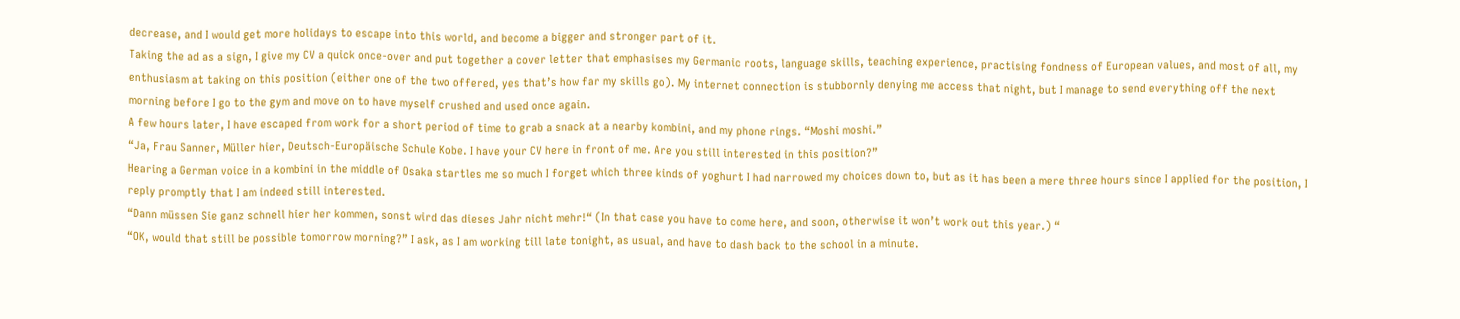decrease, and I would get more holidays to escape into this world, and become a bigger and stronger part of it.
Taking the ad as a sign, I give my CV a quick once-over and put together a cover letter that emphasises my Germanic roots, language skills, teaching experience, practising fondness of European values, and most of all, my enthusiasm at taking on this position (either one of the two offered, yes that’s how far my skills go). My internet connection is stubbornly denying me access that night, but I manage to send everything off the next morning before I go to the gym and move on to have myself crushed and used once again.
A few hours later, I have escaped from work for a short period of time to grab a snack at a nearby kombini, and my phone rings. “Moshi moshi.”
“Ja, Frau Sanner, Müller hier, Deutsch-Europäische Schule Kobe. I have your CV here in front of me. Are you still interested in this position?”
Hearing a German voice in a kombini in the middle of Osaka startles me so much I forget which three kinds of yoghurt I had narrowed my choices down to, but as it has been a mere three hours since I applied for the position, I reply promptly that I am indeed still interested.
“Dann müssen Sie ganz schnell hier her kommen, sonst wird das dieses Jahr nicht mehr!“ (In that case you have to come here, and soon, otherwise it won’t work out this year.) “
“OK, would that still be possible tomorrow morning?” I ask, as I am working till late tonight, as usual, and have to dash back to the school in a minute.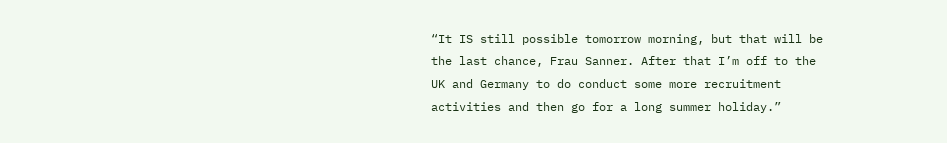“It IS still possible tomorrow morning, but that will be the last chance, Frau Sanner. After that I’m off to the UK and Germany to do conduct some more recruitment activities and then go for a long summer holiday.”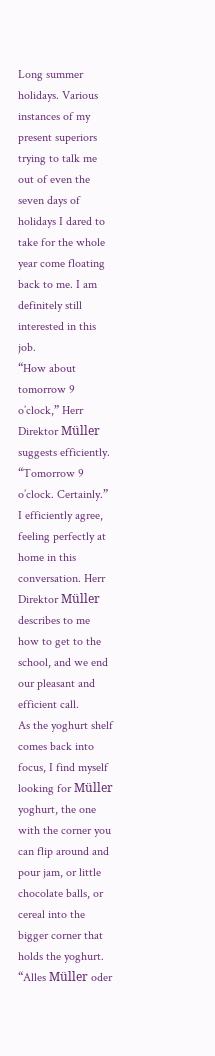Long summer holidays. Various instances of my present superiors trying to talk me out of even the seven days of holidays I dared to take for the whole year come floating back to me. I am definitely still interested in this job.
“How about tomorrow 9 o’clock,” Herr Direktor Müller suggests efficiently.
“Tomorrow 9 o’clock. Certainly.” I efficiently agree, feeling perfectly at home in this conversation. Herr Direktor Müller describes to me how to get to the school, and we end our pleasant and efficient call.
As the yoghurt shelf comes back into focus, I find myself looking for Müller yoghurt, the one with the corner you can flip around and pour jam, or little chocolate balls, or cereal into the bigger corner that holds the yoghurt. “Alles Müller oder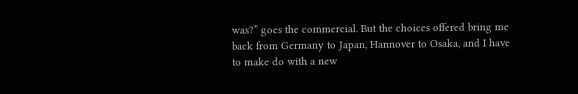was?” goes the commercial. But the choices offered bring me back from Germany to Japan, Hannover to Osaka, and I have to make do with a new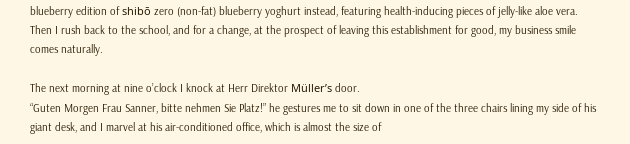blueberry edition of shibō zero (non-fat) blueberry yoghurt instead, featuring health-inducing pieces of jelly-like aloe vera.
Then I rush back to the school, and for a change, at the prospect of leaving this establishment for good, my business smile comes naturally.

The next morning at nine o’clock I knock at Herr Direktor Müller’s door.
“Guten Morgen Frau Sanner, bitte nehmen Sie Platz!” he gestures me to sit down in one of the three chairs lining my side of his giant desk, and I marvel at his air-conditioned office, which is almost the size of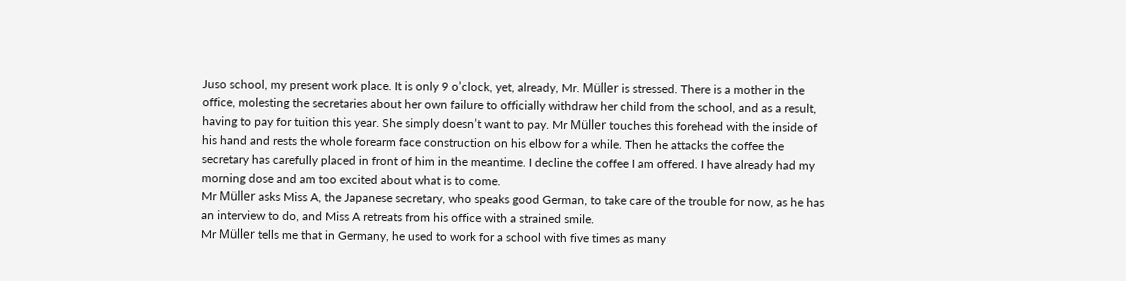Juso school, my present work place. It is only 9 o’clock, yet, already, Mr. Müller is stressed. There is a mother in the office, molesting the secretaries about her own failure to officially withdraw her child from the school, and as a result, having to pay for tuition this year. She simply doesn’t want to pay. Mr Müller touches this forehead with the inside of his hand and rests the whole forearm face construction on his elbow for a while. Then he attacks the coffee the secretary has carefully placed in front of him in the meantime. I decline the coffee I am offered. I have already had my morning dose and am too excited about what is to come.
Mr Müller asks Miss A, the Japanese secretary, who speaks good German, to take care of the trouble for now, as he has an interview to do, and Miss A retreats from his office with a strained smile.
Mr Müller tells me that in Germany, he used to work for a school with five times as many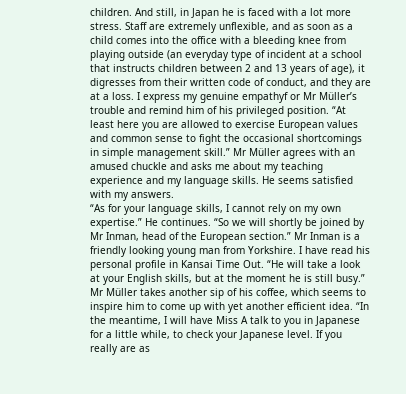children. And still, in Japan he is faced with a lot more stress. Staff are extremely unflexible, and as soon as a child comes into the office with a bleeding knee from playing outside (an everyday type of incident at a school that instructs children between 2 and 13 years of age), it digresses from their written code of conduct, and they are at a loss. I express my genuine empathyf or Mr Müller’s trouble and remind him of his privileged position. “At least here you are allowed to exercise European values and common sense to fight the occasional shortcomings in simple management skill.” Mr Müller agrees with an amused chuckle and asks me about my teaching experience and my language skills. He seems satisfied with my answers.
“As for your language skills, I cannot rely on my own expertise.” He continues. “So we will shortly be joined by Mr Inman, head of the European section.” Mr Inman is a friendly looking young man from Yorkshire. I have read his personal profile in Kansai Time Out. “He will take a look at your English skills, but at the moment he is still busy.” Mr Müller takes another sip of his coffee, which seems to inspire him to come up with yet another efficient idea. “In the meantime, I will have Miss A talk to you in Japanese for a little while, to check your Japanese level. If you really are as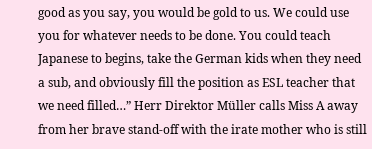good as you say, you would be gold to us. We could use you for whatever needs to be done. You could teach Japanese to begins, take the German kids when they need a sub, and obviously fill the position as ESL teacher that we need filled…” Herr Direktor Müller calls Miss A away from her brave stand-off with the irate mother who is still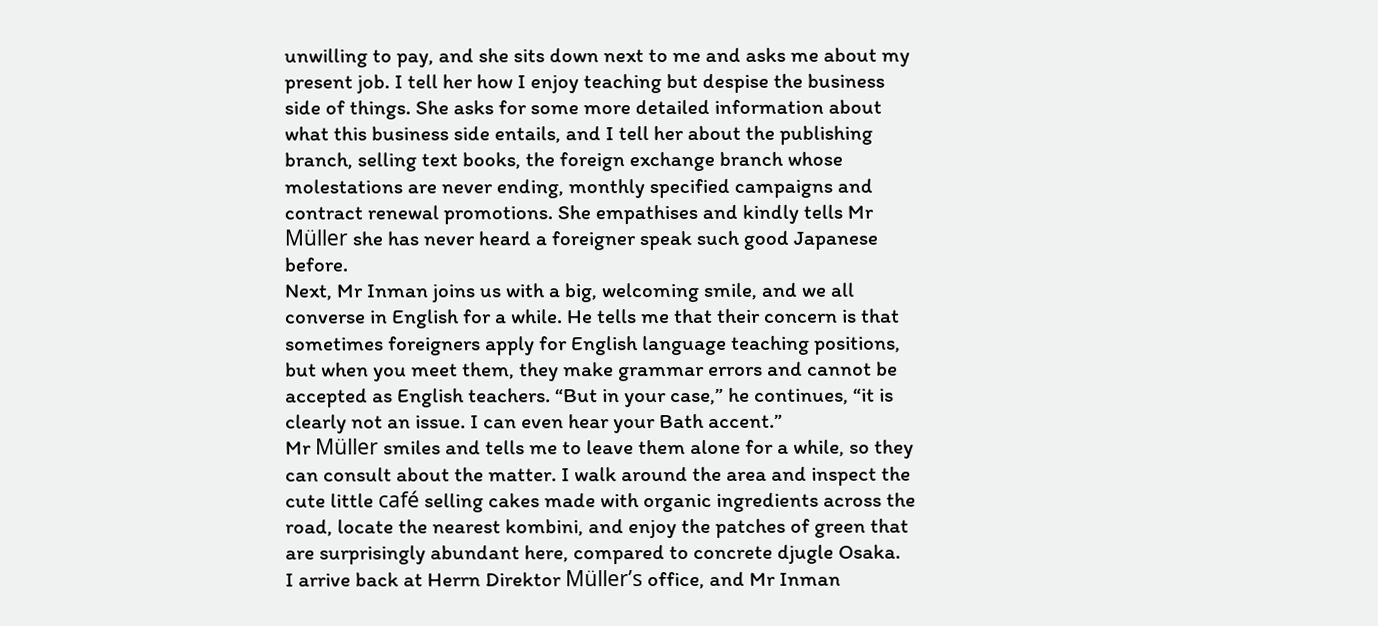unwilling to pay, and she sits down next to me and asks me about my present job. I tell her how I enjoy teaching but despise the business side of things. She asks for some more detailed information about what this business side entails, and I tell her about the publishing branch, selling text books, the foreign exchange branch whose molestations are never ending, monthly specified campaigns and contract renewal promotions. She empathises and kindly tells Mr Müller she has never heard a foreigner speak such good Japanese before.
Next, Mr Inman joins us with a big, welcoming smile, and we all converse in English for a while. He tells me that their concern is that sometimes foreigners apply for English language teaching positions, but when you meet them, they make grammar errors and cannot be accepted as English teachers. “But in your case,” he continues, “it is clearly not an issue. I can even hear your Bath accent.”
Mr Müller smiles and tells me to leave them alone for a while, so they can consult about the matter. I walk around the area and inspect the cute little café selling cakes made with organic ingredients across the road, locate the nearest kombini, and enjoy the patches of green that are surprisingly abundant here, compared to concrete djugle Osaka.
I arrive back at Herrn Direktor Müller’s office, and Mr Inman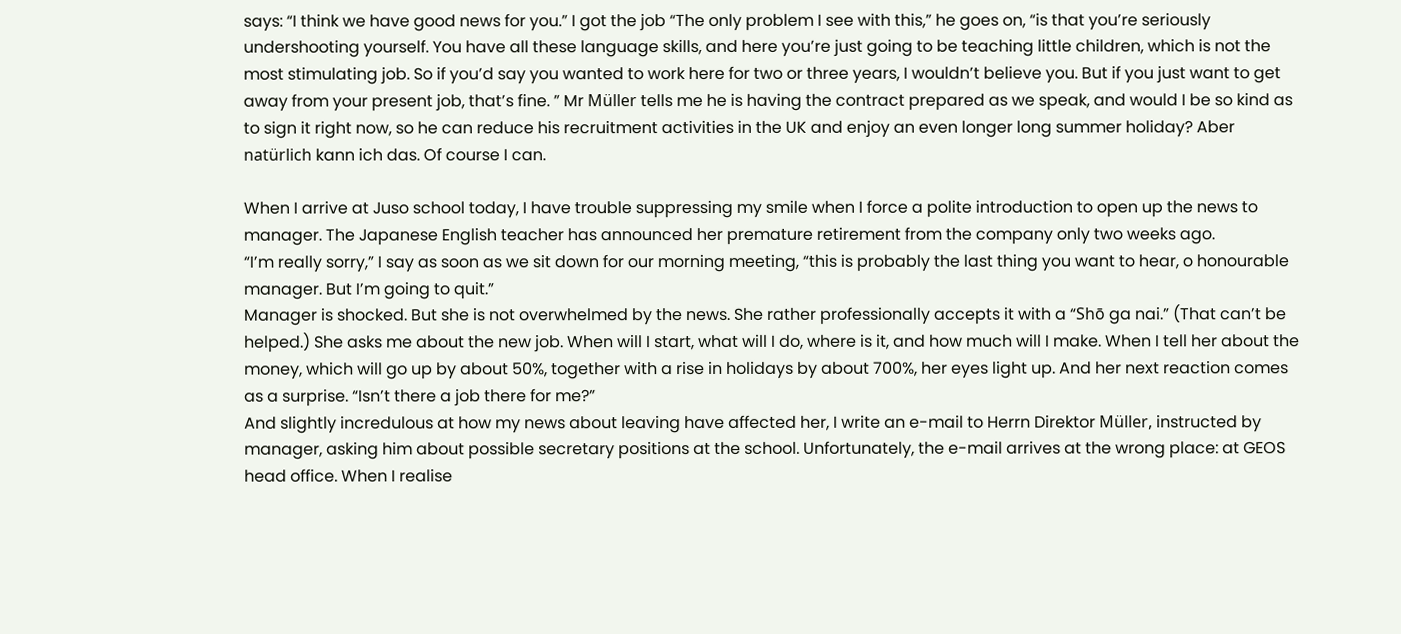says: “I think we have good news for you.” I got the job “The only problem I see with this,” he goes on, “is that you’re seriously undershooting yourself. You have all these language skills, and here you’re just going to be teaching little children, which is not the most stimulating job. So if you’d say you wanted to work here for two or three years, I wouldn’t believe you. But if you just want to get away from your present job, that’s fine. ” Mr Müller tells me he is having the contract prepared as we speak, and would I be so kind as to sign it right now, so he can reduce his recruitment activities in the UK and enjoy an even longer long summer holiday? Aber natürlich kann ich das. Of course I can.

When I arrive at Juso school today, I have trouble suppressing my smile when I force a polite introduction to open up the news to manager. The Japanese English teacher has announced her premature retirement from the company only two weeks ago.
“I’m really sorry,” I say as soon as we sit down for our morning meeting, “this is probably the last thing you want to hear, o honourable manager. But I’m going to quit.”
Manager is shocked. But she is not overwhelmed by the news. She rather professionally accepts it with a “Shō ga nai.” (That can’t be helped.) She asks me about the new job. When will I start, what will I do, where is it, and how much will I make. When I tell her about the money, which will go up by about 50%, together with a rise in holidays by about 700%, her eyes light up. And her next reaction comes as a surprise. “Isn’t there a job there for me?”
And slightly incredulous at how my news about leaving have affected her, I write an e-mail to Herrn Direktor Müller, instructed by manager, asking him about possible secretary positions at the school. Unfortunately, the e-mail arrives at the wrong place: at GEOS head office. When I realise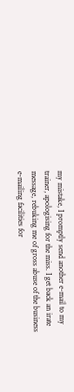my mistake, I promptly send another e-mail to my trainer, apologising for the miss. I get back an irate message, rebuking me of gross abuse of the business e-mailing facilities for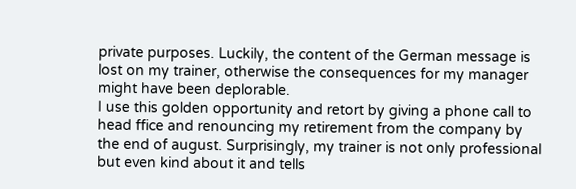private purposes. Luckily, the content of the German message is lost on my trainer, otherwise the consequences for my manager might have been deplorable.
I use this golden opportunity and retort by giving a phone call to head ffice and renouncing my retirement from the company by the end of august. Surprisingly, my trainer is not only professional but even kind about it and tells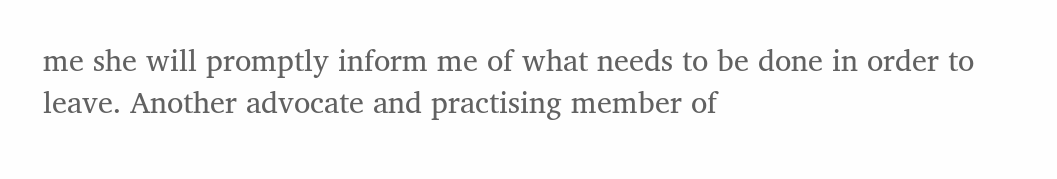me she will promptly inform me of what needs to be done in order to leave. Another advocate and practising member of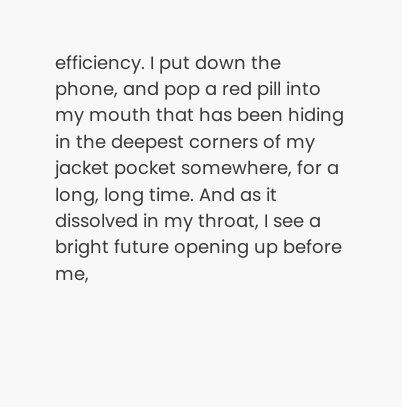efficiency. I put down the phone, and pop a red pill into my mouth that has been hiding in the deepest corners of my jacket pocket somewhere, for a long, long time. And as it dissolved in my throat, I see a bright future opening up before me,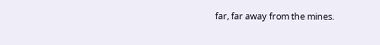far, far away from the mines.